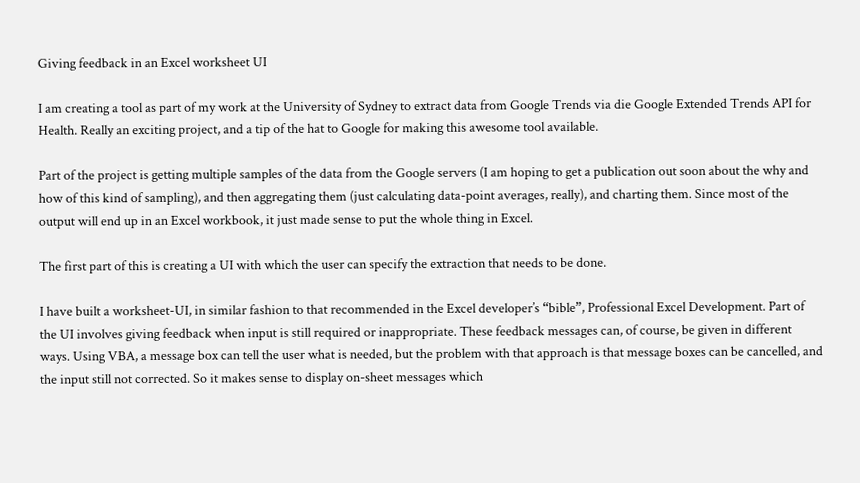Giving feedback in an Excel worksheet UI

I am creating a tool as part of my work at the University of Sydney to extract data from Google Trends via die Google Extended Trends API for Health. Really an exciting project, and a tip of the hat to Google for making this awesome tool available.

Part of the project is getting multiple samples of the data from the Google servers (I am hoping to get a publication out soon about the why and how of this kind of sampling), and then aggregating them (just calculating data-point averages, really), and charting them. Since most of the output will end up in an Excel workbook, it just made sense to put the whole thing in Excel.

The first part of this is creating a UI with which the user can specify the extraction that needs to be done.

I have built a worksheet-UI, in similar fashion to that recommended in the Excel developer’s “bible”, Professional Excel Development. Part of the UI involves giving feedback when input is still required or inappropriate. These feedback messages can, of course, be given in different ways. Using VBA, a message box can tell the user what is needed, but the problem with that approach is that message boxes can be cancelled, and the input still not corrected. So it makes sense to display on-sheet messages which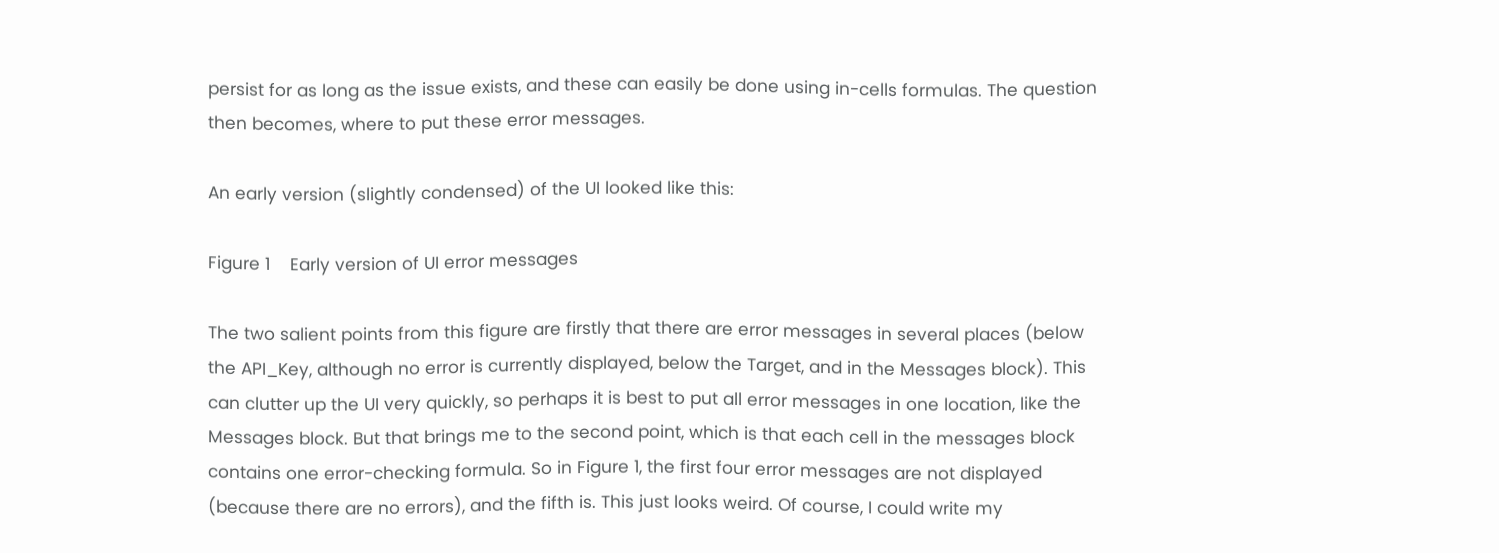persist for as long as the issue exists, and these can easily be done using in-cells formulas. The question then becomes, where to put these error messages.

An early version (slightly condensed) of the UI looked like this:

Figure 1    Early version of UI error messages

The two salient points from this figure are firstly that there are error messages in several places (below the API_Key, although no error is currently displayed, below the Target, and in the Messages block). This can clutter up the UI very quickly, so perhaps it is best to put all error messages in one location, like the Messages block. But that brings me to the second point, which is that each cell in the messages block contains one error-checking formula. So in Figure 1, the first four error messages are not displayed (because there are no errors), and the fifth is. This just looks weird. Of course, I could write my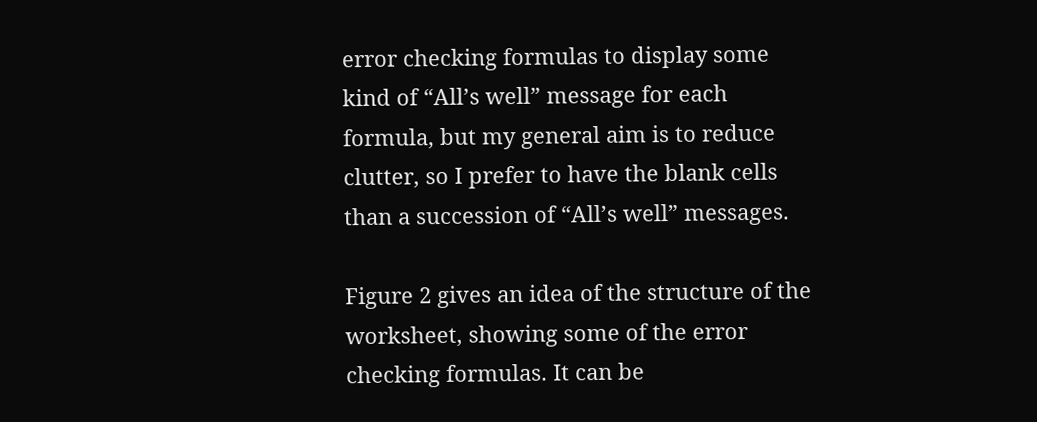error checking formulas to display some kind of “All’s well” message for each formula, but my general aim is to reduce clutter, so I prefer to have the blank cells than a succession of “All’s well” messages.

Figure 2 gives an idea of the structure of the worksheet, showing some of the error checking formulas. It can be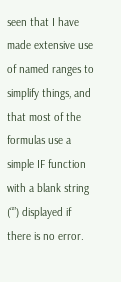seen that I have made extensive use of named ranges to simplify things, and that most of the formulas use a simple IF function with a blank string (“”) displayed if there is no error.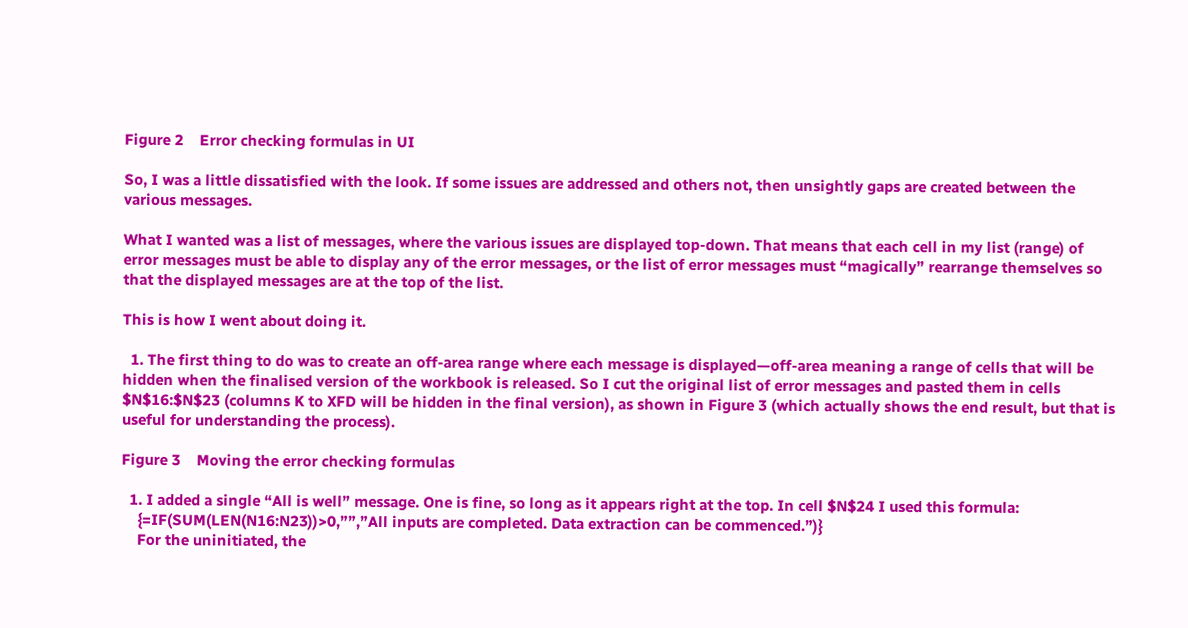Figure 2    Error checking formulas in UI

So, I was a little dissatisfied with the look. If some issues are addressed and others not, then unsightly gaps are created between the various messages.

What I wanted was a list of messages, where the various issues are displayed top-down. That means that each cell in my list (range) of error messages must be able to display any of the error messages, or the list of error messages must “magically” rearrange themselves so that the displayed messages are at the top of the list.

This is how I went about doing it.

  1. The first thing to do was to create an off-area range where each message is displayed—off-area meaning a range of cells that will be hidden when the finalised version of the workbook is released. So I cut the original list of error messages and pasted them in cells $N$16:$N$23 (columns K to XFD will be hidden in the final version), as shown in Figure 3 (which actually shows the end result, but that is useful for understanding the process).

Figure 3    Moving the error checking formulas

  1. I added a single “All is well” message. One is fine, so long as it appears right at the top. In cell $N$24 I used this formula:
    {=IF(SUM(LEN(N16:N23))>0,””,”All inputs are completed. Data extraction can be commenced.”)}
    For the uninitiated, the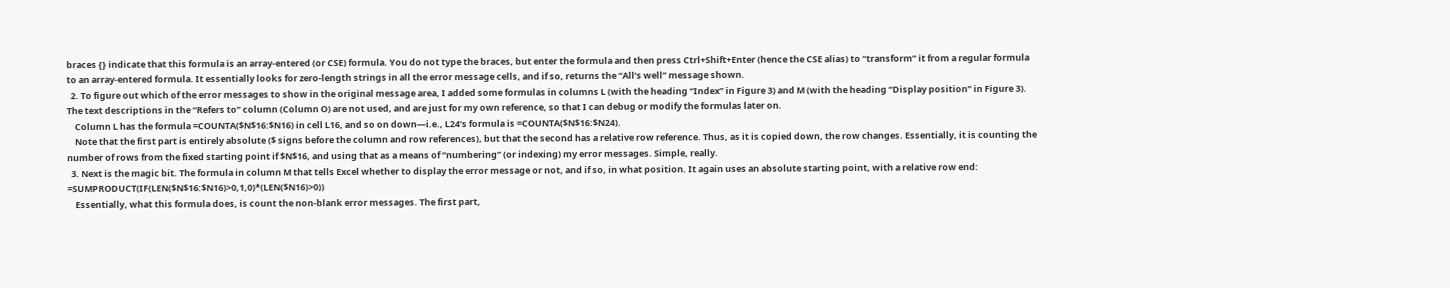braces {} indicate that this formula is an array-entered (or CSE) formula. You do not type the braces, but enter the formula and then press Ctrl+Shift+Enter (hence the CSE alias) to “transform” it from a regular formula to an array-entered formula. It essentially looks for zero-length strings in all the error message cells, and if so, returns the “All’s well” message shown.
  2. To figure out which of the error messages to show in the original message area, I added some formulas in columns L (with the heading “Index” in Figure 3) and M (with the heading “Display position” in Figure 3). The text descriptions in the “Refers to” column (Column O) are not used, and are just for my own reference, so that I can debug or modify the formulas later on.
    Column L has the formula =COUNTA($N$16:$N16) in cell L16, and so on down—i.e., L24’s formula is =COUNTA($N$16:$N24).
    Note that the first part is entirely absolute ($ signs before the column and row references), but that the second has a relative row reference. Thus, as it is copied down, the row changes. Essentially, it is counting the number of rows from the fixed starting point if $N$16, and using that as a means of “numbering” (or indexing) my error messages. Simple, really.
  3. Next is the magic bit. The formula in column M that tells Excel whether to display the error message or not, and if so, in what position. It again uses an absolute starting point, with a relative row end: =SUMPRODUCT(IF(LEN($N$16:$N16)>0,1,0)*(LEN($N16)>0))
    Essentially, what this formula does, is count the non-blank error messages. The first part,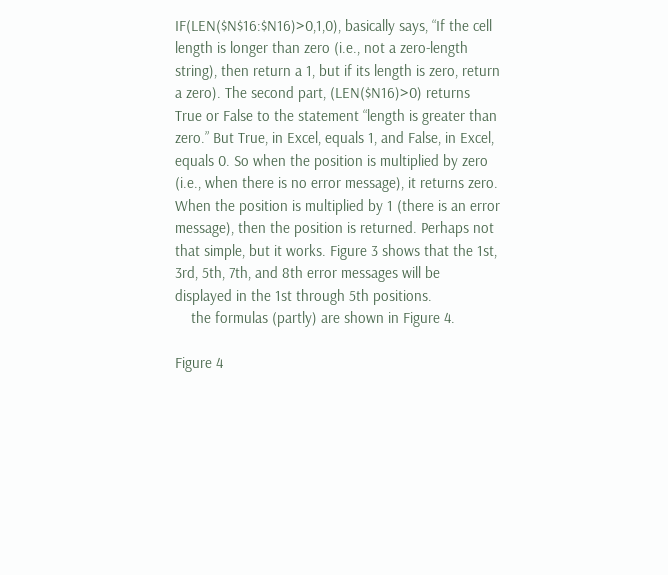IF(LEN($N$16:$N16)>0,1,0), basically says, “If the cell length is longer than zero (i.e., not a zero-length string), then return a 1, but if its length is zero, return a zero). The second part, (LEN($N16)>0) returns True or False to the statement “length is greater than zero.” But True, in Excel, equals 1, and False, in Excel, equals 0. So when the position is multiplied by zero (i.e., when there is no error message), it returns zero. When the position is multiplied by 1 (there is an error message), then the position is returned. Perhaps not that simple, but it works. Figure 3 shows that the 1st, 3rd, 5th, 7th, and 8th error messages will be displayed in the 1st through 5th positions.
    the formulas (partly) are shown in Figure 4.

Figure 4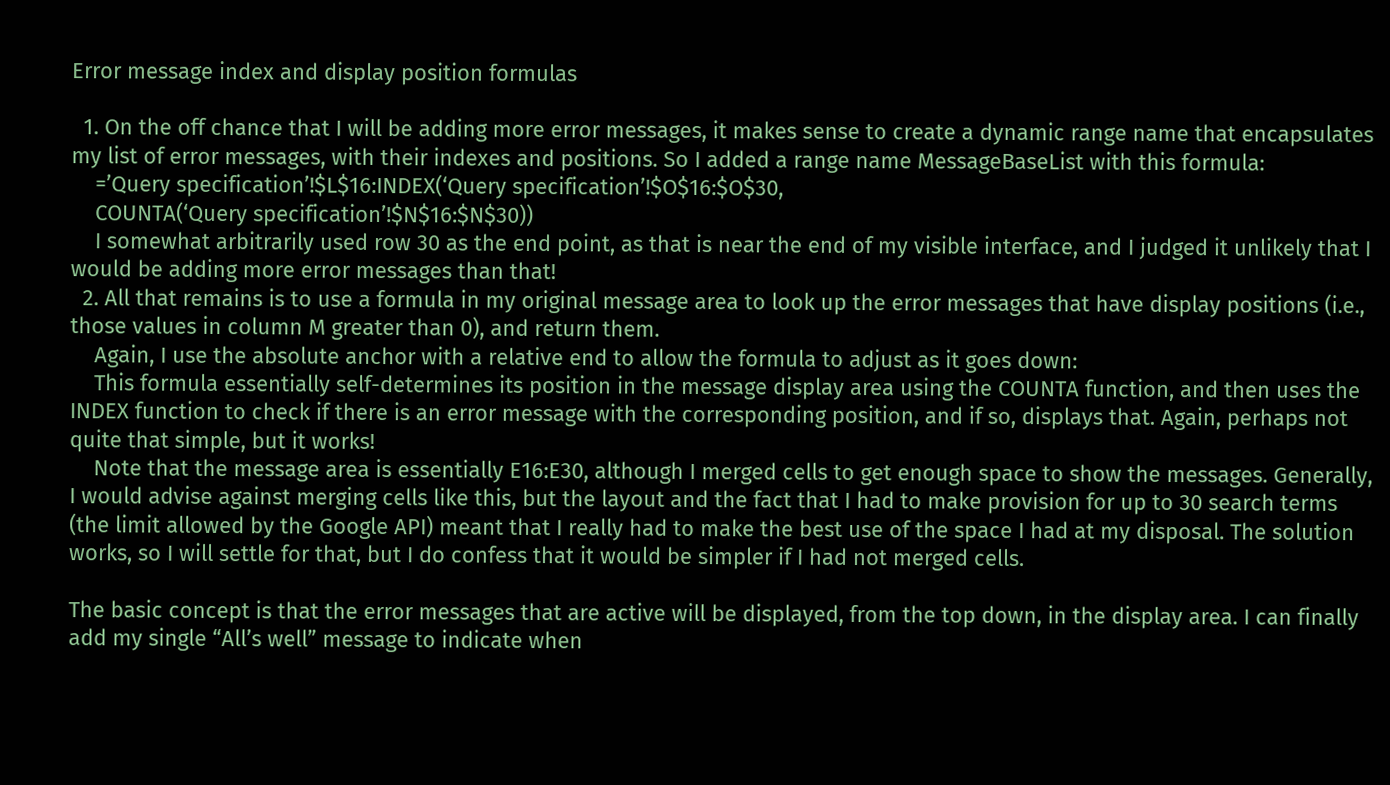Error message index and display position formulas

  1. On the off chance that I will be adding more error messages, it makes sense to create a dynamic range name that encapsulates my list of error messages, with their indexes and positions. So I added a range name MessageBaseList with this formula:
    =’Query specification’!$L$16:INDEX(‘Query specification’!$O$16:$O$30,
    COUNTA(‘Query specification’!$N$16:$N$30))
    I somewhat arbitrarily used row 30 as the end point, as that is near the end of my visible interface, and I judged it unlikely that I would be adding more error messages than that!
  2. All that remains is to use a formula in my original message area to look up the error messages that have display positions (i.e., those values in column M greater than 0), and return them.
    Again, I use the absolute anchor with a relative end to allow the formula to adjust as it goes down:
    This formula essentially self-determines its position in the message display area using the COUNTA function, and then uses the INDEX function to check if there is an error message with the corresponding position, and if so, displays that. Again, perhaps not quite that simple, but it works!
    Note that the message area is essentially E16:E30, although I merged cells to get enough space to show the messages. Generally, I would advise against merging cells like this, but the layout and the fact that I had to make provision for up to 30 search terms (the limit allowed by the Google API) meant that I really had to make the best use of the space I had at my disposal. The solution works, so I will settle for that, but I do confess that it would be simpler if I had not merged cells.

The basic concept is that the error messages that are active will be displayed, from the top down, in the display area. I can finally add my single “All’s well” message to indicate when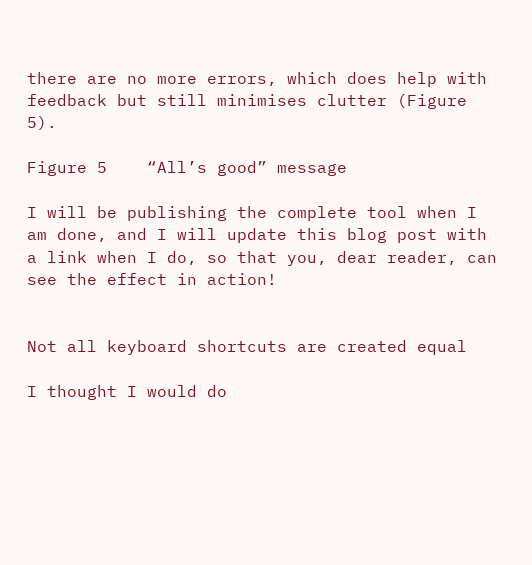there are no more errors, which does help with feedback but still minimises clutter (Figure 5).

Figure 5    “All’s good” message

I will be publishing the complete tool when I am done, and I will update this blog post with a link when I do, so that you, dear reader, can see the effect in action!


Not all keyboard shortcuts are created equal

I thought I would do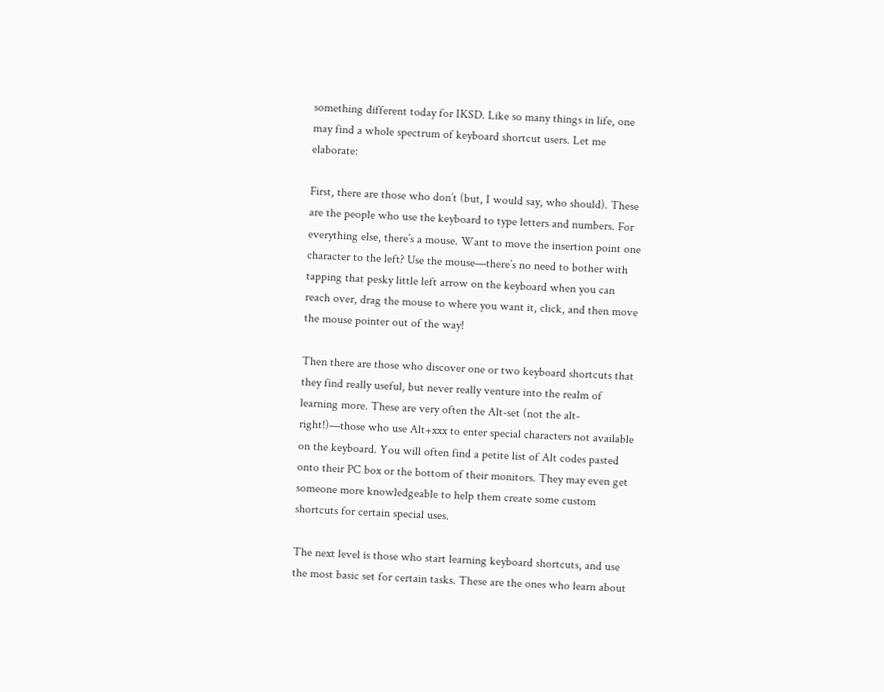something different today for IKSD. Like so many things in life, one may find a whole spectrum of keyboard shortcut users. Let me elaborate:

First, there are those who don’t (but, I would say, who should). These are the people who use the keyboard to type letters and numbers. For everything else, there’s a mouse. Want to move the insertion point one character to the left? Use the mouse—there’s no need to bother with tapping that pesky little left arrow on the keyboard when you can reach over, drag the mouse to where you want it, click, and then move the mouse pointer out of the way!

Then there are those who discover one or two keyboard shortcuts that they find really useful, but never really venture into the realm of learning more. These are very often the Alt-set (not the alt-right!)—those who use Alt+xxx to enter special characters not available on the keyboard. You will often find a petite list of Alt codes pasted onto their PC box or the bottom of their monitors. They may even get someone more knowledgeable to help them create some custom shortcuts for certain special uses.

The next level is those who start learning keyboard shortcuts, and use the most basic set for certain tasks. These are the ones who learn about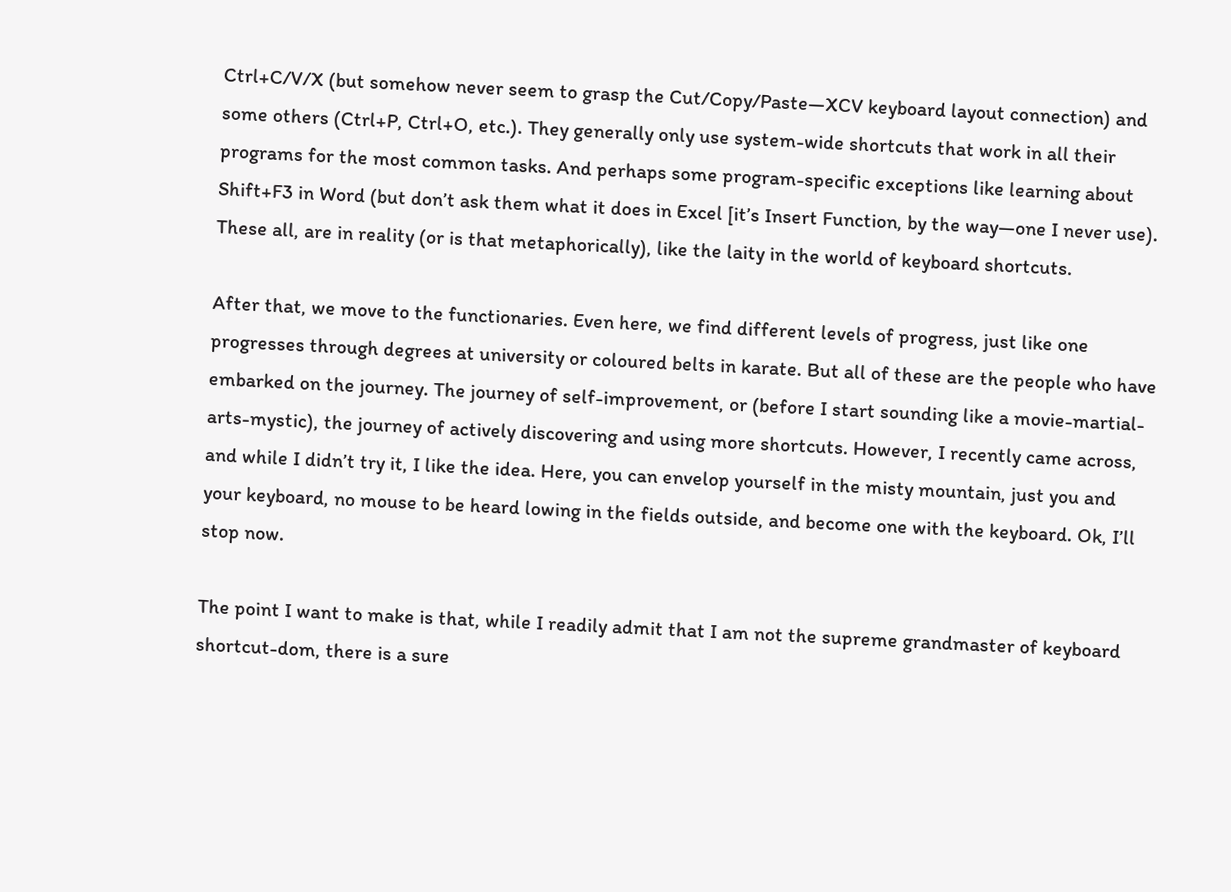Ctrl+C/V/X (but somehow never seem to grasp the Cut/Copy/Paste—XCV keyboard layout connection) and some others (Ctrl+P, Ctrl+O, etc.). They generally only use system-wide shortcuts that work in all their programs for the most common tasks. And perhaps some program-specific exceptions like learning about Shift+F3 in Word (but don’t ask them what it does in Excel [it’s Insert Function, by the way—one I never use). These all, are in reality (or is that metaphorically), like the laity in the world of keyboard shortcuts.

After that, we move to the functionaries. Even here, we find different levels of progress, just like one progresses through degrees at university or coloured belts in karate. But all of these are the people who have embarked on the journey. The journey of self-improvement, or (before I start sounding like a movie-martial-arts-mystic), the journey of actively discovering and using more shortcuts. However, I recently came across, and while I didn’t try it, I like the idea. Here, you can envelop yourself in the misty mountain, just you and your keyboard, no mouse to be heard lowing in the fields outside, and become one with the keyboard. Ok, I’ll stop now.

The point I want to make is that, while I readily admit that I am not the supreme grandmaster of keyboard shortcut-dom, there is a sure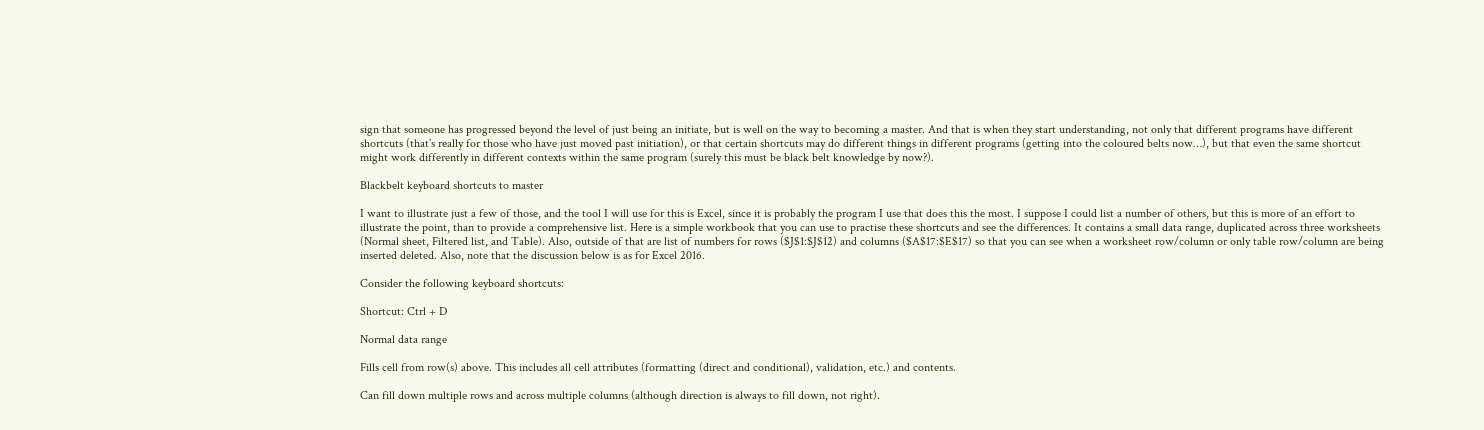sign that someone has progressed beyond the level of just being an initiate, but is well on the way to becoming a master. And that is when they start understanding, not only that different programs have different shortcuts (that’s really for those who have just moved past initiation), or that certain shortcuts may do different things in different programs (getting into the coloured belts now…), but that even the same shortcut might work differently in different contexts within the same program (surely this must be black belt knowledge by now?).

Blackbelt keyboard shortcuts to master

I want to illustrate just a few of those, and the tool I will use for this is Excel, since it is probably the program I use that does this the most. I suppose I could list a number of others, but this is more of an effort to illustrate the point, than to provide a comprehensive list. Here is a simple workbook that you can use to practise these shortcuts and see the differences. It contains a small data range, duplicated across three worksheets (Normal sheet, Filtered list, and Table). Also, outside of that are list of numbers for rows ($J$1:$J$12) and columns ($A$17:$E$17) so that you can see when a worksheet row/column or only table row/column are being inserted deleted. Also, note that the discussion below is as for Excel 2016.

Consider the following keyboard shortcuts:

Shortcut: Ctrl + D

Normal data range

Fills cell from row(s) above. This includes all cell attributes (formatting (direct and conditional), validation, etc.) and contents.

Can fill down multiple rows and across multiple columns (although direction is always to fill down, not right).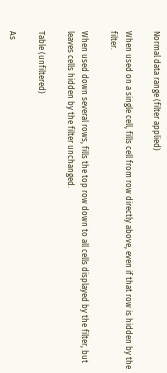Normal data range (filter applied)

When used on a single cell, fills cell from row directly above, even if that row is hidden by the filter.

When used down several rows, fills the top row down to all cells displayed by the filter, but leaves cells hidden by the filter unchanged.

Table (unfiltered)

As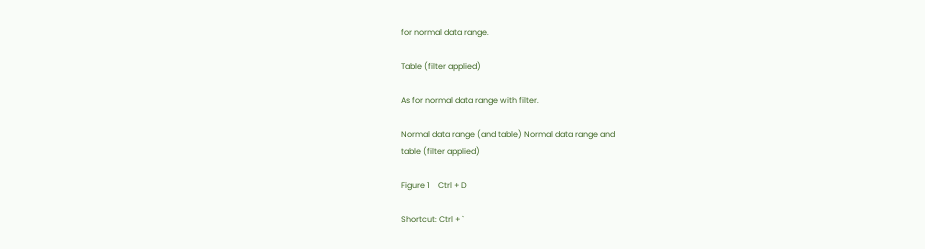for normal data range.

Table (filter applied)

As for normal data range with filter.

Normal data range (and table) Normal data range and
table (filter applied)

Figure 1    Ctrl + D

Shortcut: Ctrl + `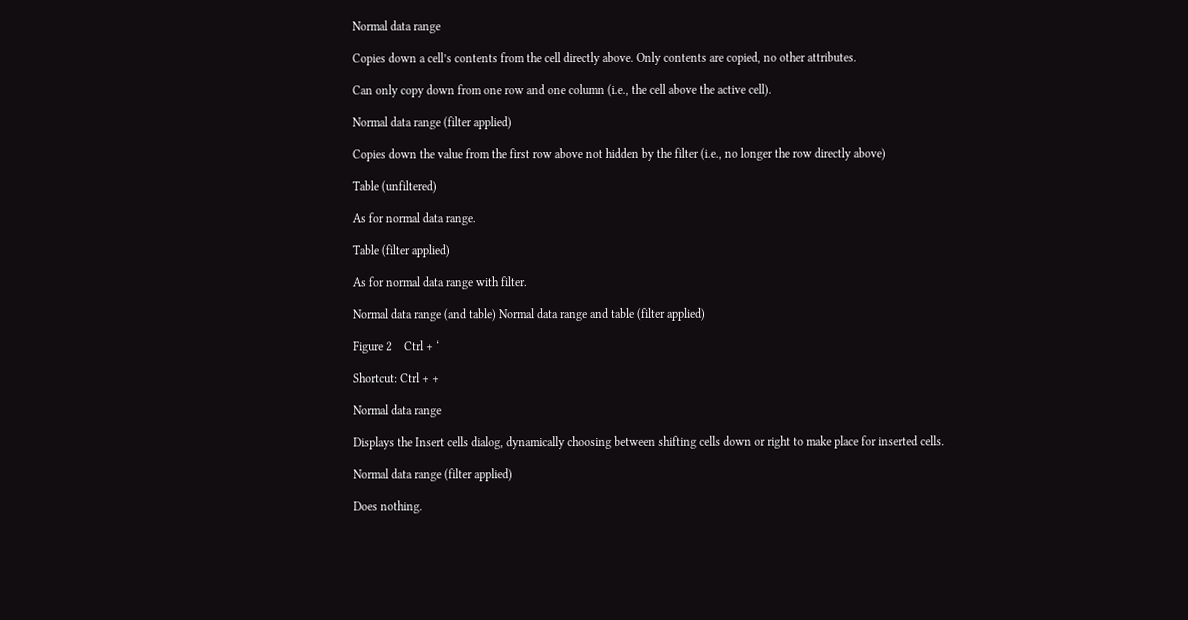Normal data range

Copies down a cell’s contents from the cell directly above. Only contents are copied, no other attributes.

Can only copy down from one row and one column (i.e., the cell above the active cell).

Normal data range (filter applied)

Copies down the value from the first row above not hidden by the filter (i.e., no longer the row directly above)

Table (unfiltered)

As for normal data range.

Table (filter applied)

As for normal data range with filter.

Normal data range (and table) Normal data range and table (filter applied)

Figure 2    Ctrl + ‘

Shortcut: Ctrl + +

Normal data range

Displays the Insert cells dialog, dynamically choosing between shifting cells down or right to make place for inserted cells.

Normal data range (filter applied)

Does nothing.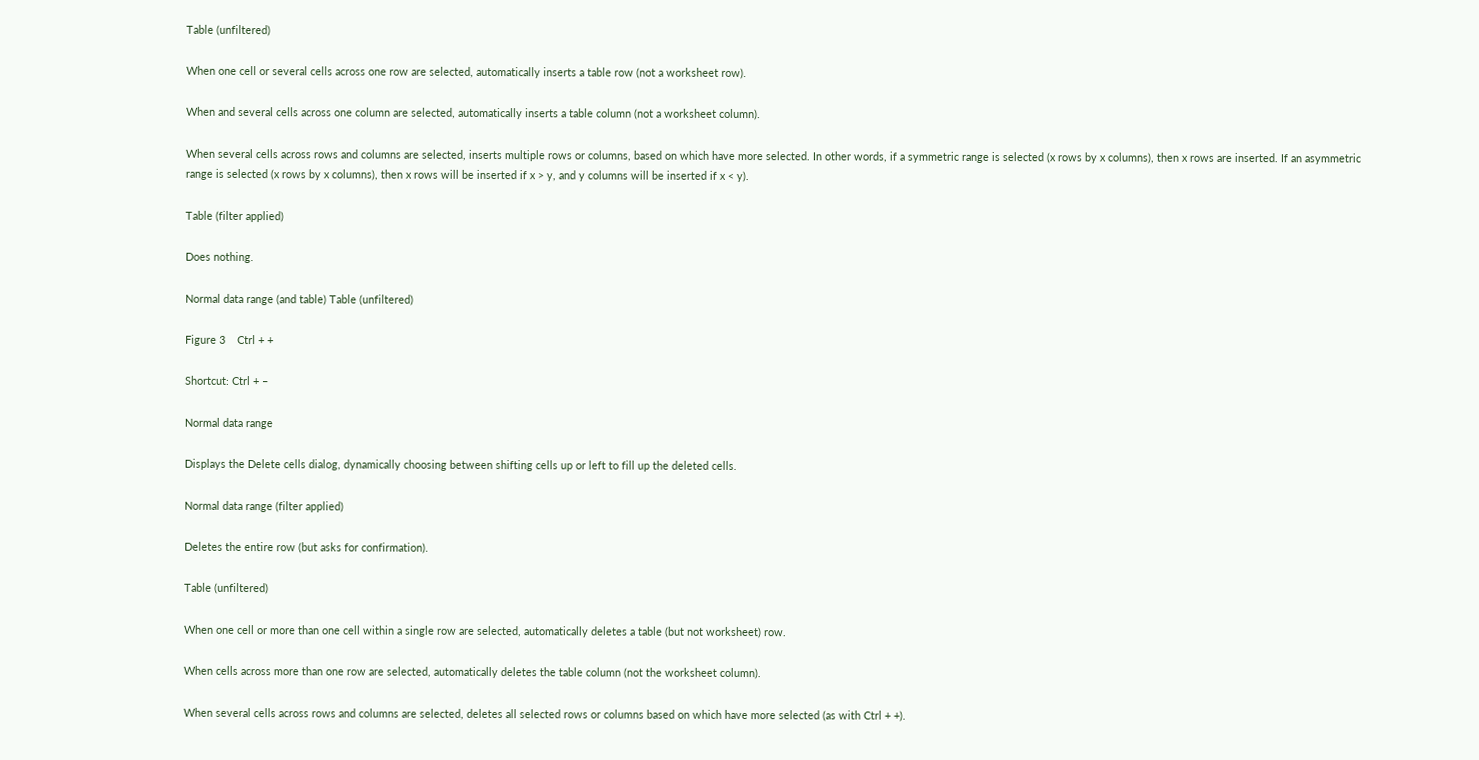Table (unfiltered)

When one cell or several cells across one row are selected, automatically inserts a table row (not a worksheet row).

When and several cells across one column are selected, automatically inserts a table column (not a worksheet column).

When several cells across rows and columns are selected, inserts multiple rows or columns, based on which have more selected. In other words, if a symmetric range is selected (x rows by x columns), then x rows are inserted. If an asymmetric range is selected (x rows by x columns), then x rows will be inserted if x > y, and y columns will be inserted if x < y).

Table (filter applied)

Does nothing.

Normal data range (and table) Table (unfiltered)

Figure 3    Ctrl + +

Shortcut: Ctrl + –

Normal data range

Displays the Delete cells dialog, dynamically choosing between shifting cells up or left to fill up the deleted cells.

Normal data range (filter applied)

Deletes the entire row (but asks for confirmation).

Table (unfiltered)

When one cell or more than one cell within a single row are selected, automatically deletes a table (but not worksheet) row.

When cells across more than one row are selected, automatically deletes the table column (not the worksheet column).

When several cells across rows and columns are selected, deletes all selected rows or columns based on which have more selected (as with Ctrl + +).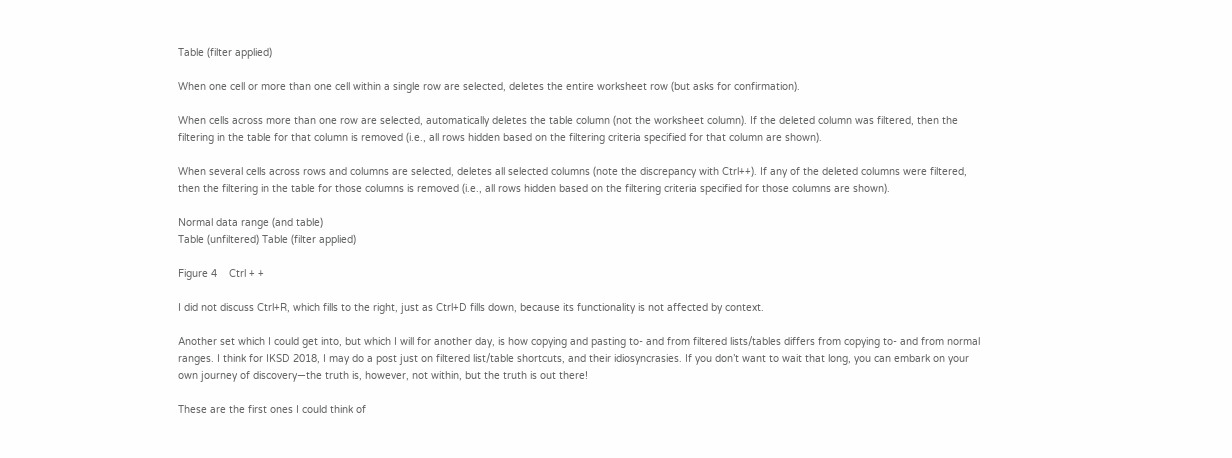Table (filter applied)

When one cell or more than one cell within a single row are selected, deletes the entire worksheet row (but asks for confirmation).

When cells across more than one row are selected, automatically deletes the table column (not the worksheet column). If the deleted column was filtered, then the filtering in the table for that column is removed (i.e., all rows hidden based on the filtering criteria specified for that column are shown).

When several cells across rows and columns are selected, deletes all selected columns (note the discrepancy with Ctrl++). If any of the deleted columns were filtered, then the filtering in the table for those columns is removed (i.e., all rows hidden based on the filtering criteria specified for those columns are shown).

Normal data range (and table)
Table (unfiltered) Table (filter applied)

Figure 4    Ctrl + +

I did not discuss Ctrl+R, which fills to the right, just as Ctrl+D fills down, because its functionality is not affected by context.

Another set which I could get into, but which I will for another day, is how copying and pasting to- and from filtered lists/tables differs from copying to- and from normal ranges. I think for IKSD 2018, I may do a post just on filtered list/table shortcuts, and their idiosyncrasies. If you don’t want to wait that long, you can embark on your own journey of discovery—the truth is, however, not within, but the truth is out there!

These are the first ones I could think of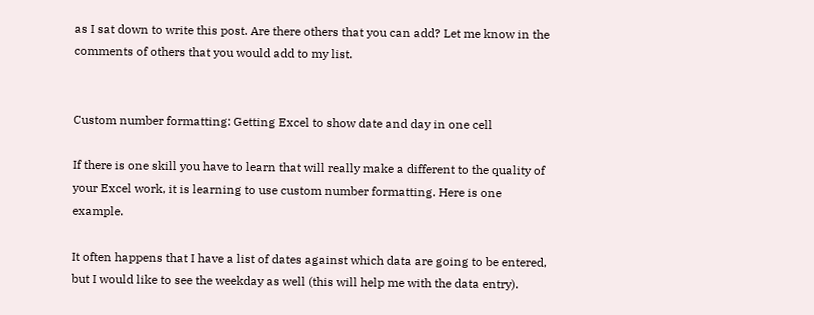as I sat down to write this post. Are there others that you can add? Let me know in the comments of others that you would add to my list.


Custom number formatting: Getting Excel to show date and day in one cell

If there is one skill you have to learn that will really make a different to the quality of your Excel work, it is learning to use custom number formatting. Here is one example.

It often happens that I have a list of dates against which data are going to be entered, but I would like to see the weekday as well (this will help me with the data entry).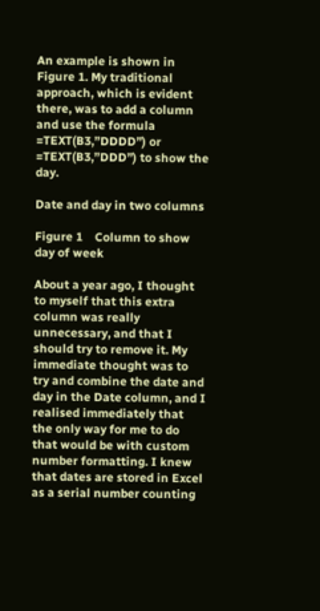An example is shown in Figure 1. My traditional approach, which is evident there, was to add a column and use the formula =TEXT(B3,”DDDD”) or =TEXT(B3,”DDD”) to show the day.

Date and day in two columns

Figure 1    Column to show day of week

About a year ago, I thought to myself that this extra column was really unnecessary, and that I should try to remove it. My immediate thought was to try and combine the date and day in the Date column, and I realised immediately that the only way for me to do that would be with custom number formatting. I knew that dates are stored in Excel as a serial number counting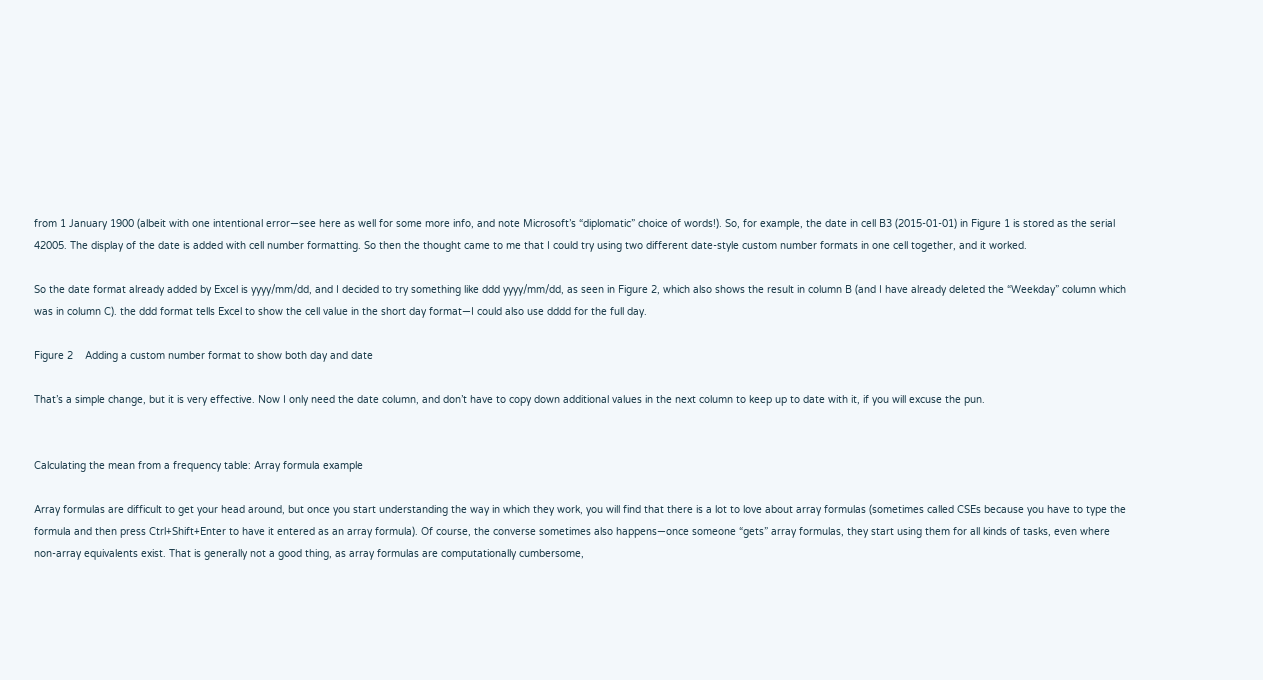from 1 January 1900 (albeit with one intentional error—see here as well for some more info, and note Microsoft’s “diplomatic” choice of words!). So, for example, the date in cell B3 (2015-01-01) in Figure 1 is stored as the serial 42005. The display of the date is added with cell number formatting. So then the thought came to me that I could try using two different date-style custom number formats in one cell together, and it worked.

So the date format already added by Excel is yyyy/mm/dd, and I decided to try something like ddd yyyy/mm/dd, as seen in Figure 2, which also shows the result in column B (and I have already deleted the “Weekday” column which was in column C). the ddd format tells Excel to show the cell value in the short day format—I could also use dddd for the full day.

Figure 2    Adding a custom number format to show both day and date

That’s a simple change, but it is very effective. Now I only need the date column, and don’t have to copy down additional values in the next column to keep up to date with it, if you will excuse the pun.


Calculating the mean from a frequency table: Array formula example

Array formulas are difficult to get your head around, but once you start understanding the way in which they work, you will find that there is a lot to love about array formulas (sometimes called CSEs because you have to type the formula and then press Ctrl+Shift+Enter to have it entered as an array formula). Of course, the converse sometimes also happens—once someone “gets” array formulas, they start using them for all kinds of tasks, even where non-array equivalents exist. That is generally not a good thing, as array formulas are computationally cumbersome,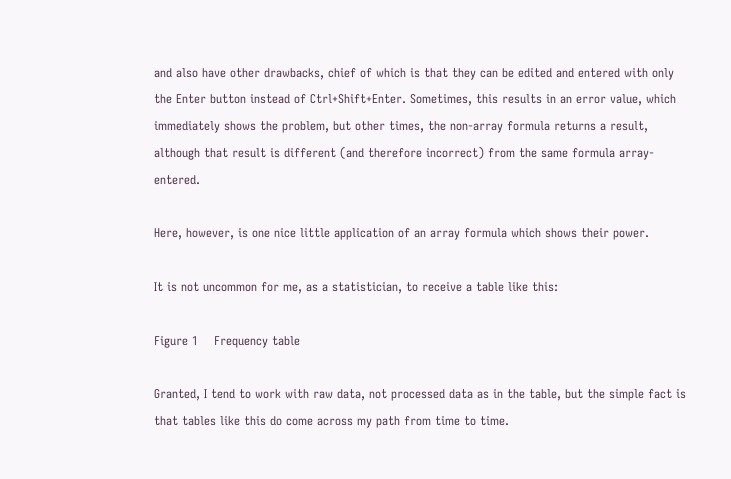and also have other drawbacks, chief of which is that they can be edited and entered with only the Enter button instead of Ctrl+Shift+Enter. Sometimes, this results in an error value, which immediately shows the problem, but other times, the non-array formula returns a result, although that result is different (and therefore incorrect) from the same formula array-entered.

Here, however, is one nice little application of an array formula which shows their power.

It is not uncommon for me, as a statistician, to receive a table like this:

Figure 1    Frequency table

Granted, I tend to work with raw data, not processed data as in the table, but the simple fact is that tables like this do come across my path from time to time.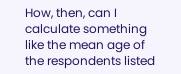How, then, can I calculate something like the mean age of the respondents listed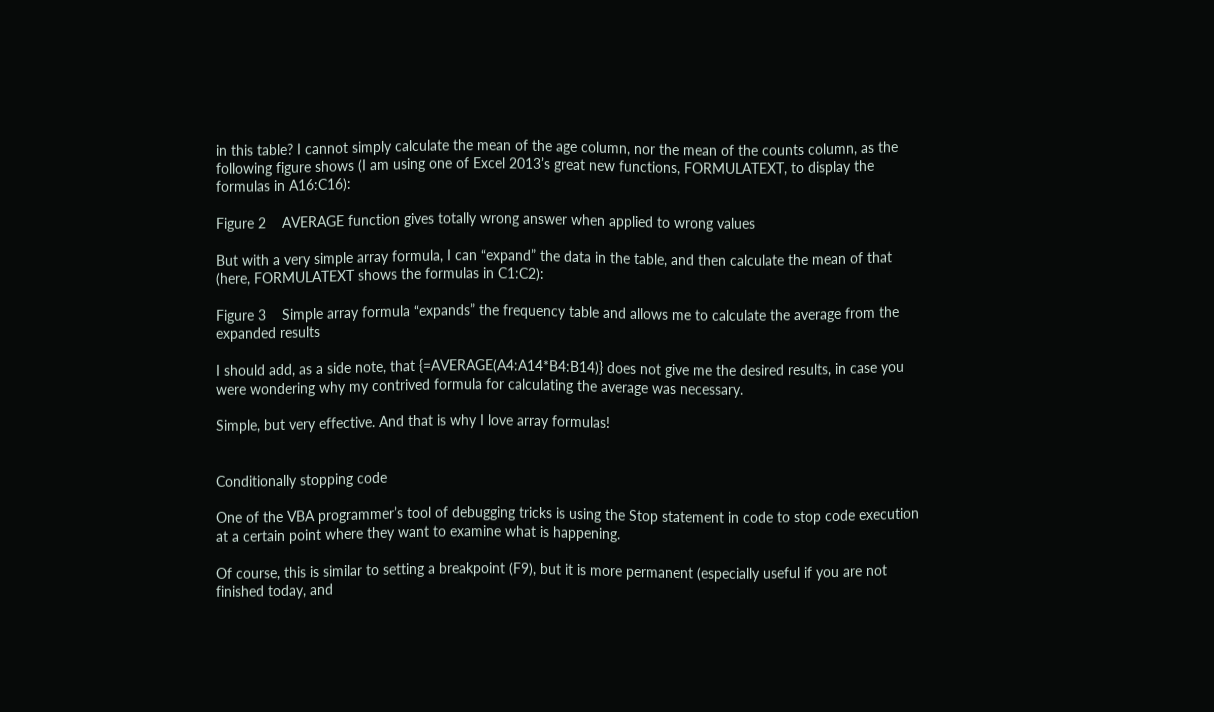in this table? I cannot simply calculate the mean of the age column, nor the mean of the counts column, as the following figure shows (I am using one of Excel 2013’s great new functions, FORMULATEXT, to display the formulas in A16:C16):

Figure 2    AVERAGE function gives totally wrong answer when applied to wrong values

But with a very simple array formula, I can “expand” the data in the table, and then calculate the mean of that (here, FORMULATEXT shows the formulas in C1:C2):

Figure 3    Simple array formula “expands” the frequency table and allows me to calculate the average from the expanded results

I should add, as a side note, that {=AVERAGE(A4:A14*B4:B14)} does not give me the desired results, in case you were wondering why my contrived formula for calculating the average was necessary.

Simple, but very effective. And that is why I love array formulas!


Conditionally stopping code

One of the VBA programmer’s tool of debugging tricks is using the Stop statement in code to stop code execution at a certain point where they want to examine what is happening.

Of course, this is similar to setting a breakpoint (F9), but it is more permanent (especially useful if you are not finished today, and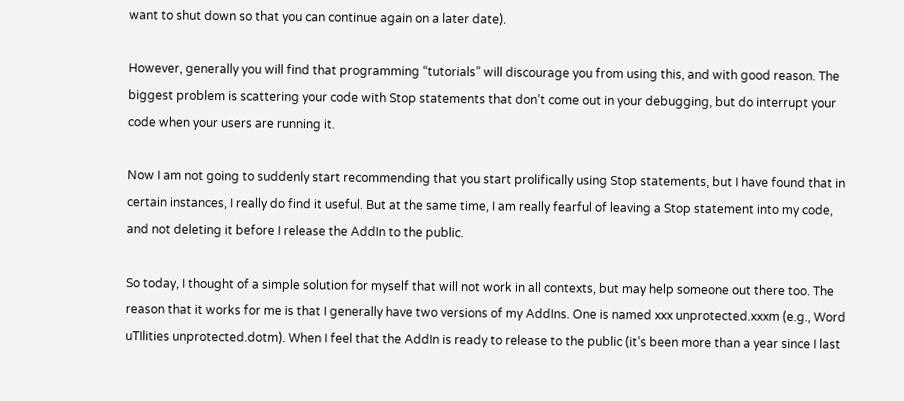want to shut down so that you can continue again on a later date).

However, generally you will find that programming “tutorials” will discourage you from using this, and with good reason. The biggest problem is scattering your code with Stop statements that don’t come out in your debugging, but do interrupt your code when your users are running it.

Now I am not going to suddenly start recommending that you start prolifically using Stop statements, but I have found that in certain instances, I really do find it useful. But at the same time, I am really fearful of leaving a Stop statement into my code, and not deleting it before I release the AddIn to the public.

So today, I thought of a simple solution for myself that will not work in all contexts, but may help someone out there too. The reason that it works for me is that I generally have two versions of my AddIns. One is named xxx unprotected.xxxm (e.g., Word uTIlities unprotected.dotm). When I feel that the AddIn is ready to release to the public (it’s been more than a year since I last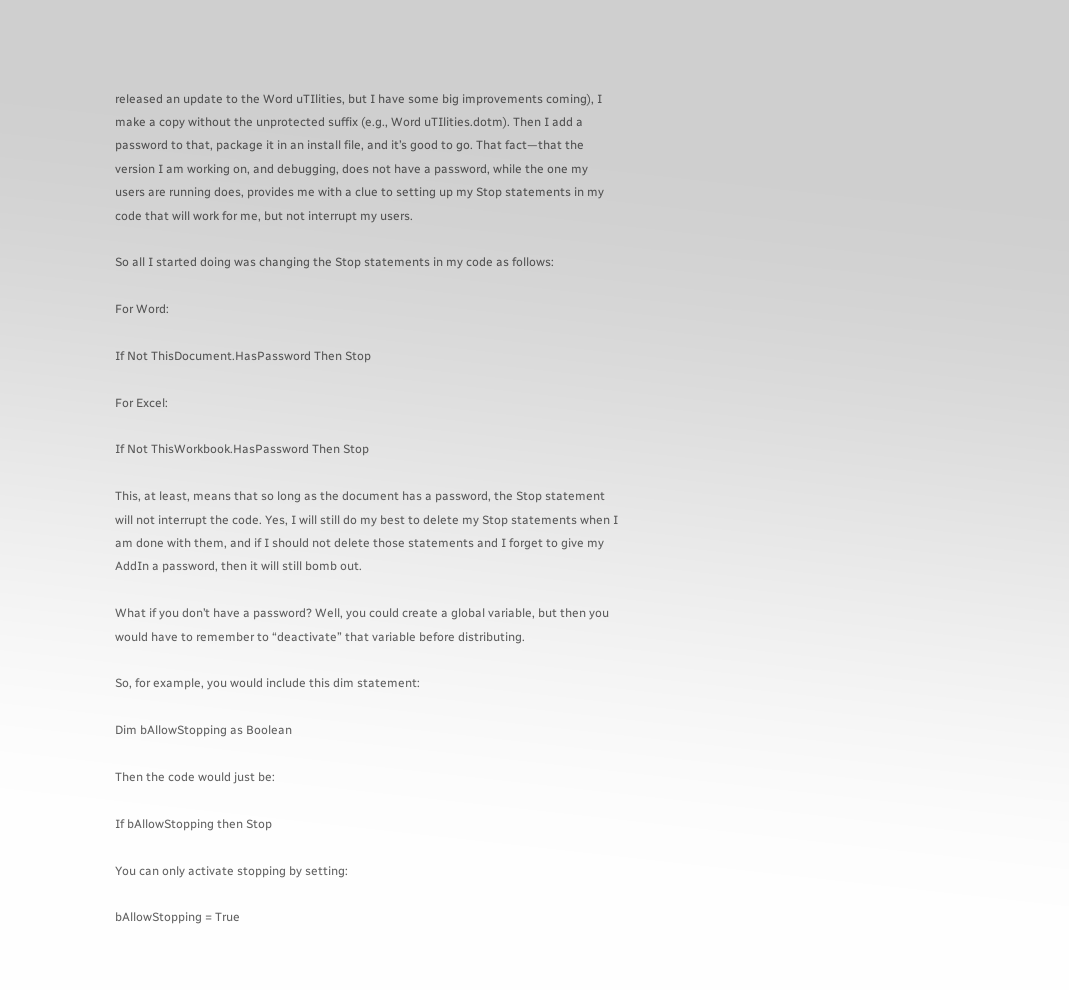released an update to the Word uTIlities, but I have some big improvements coming), I make a copy without the unprotected suffix (e.g., Word uTIlities.dotm). Then I add a password to that, package it in an install file, and it’s good to go. That fact—that the version I am working on, and debugging, does not have a password, while the one my users are running does, provides me with a clue to setting up my Stop statements in my code that will work for me, but not interrupt my users.

So all I started doing was changing the Stop statements in my code as follows:

For Word:

If Not ThisDocument.HasPassword Then Stop

For Excel:

If Not ThisWorkbook.HasPassword Then Stop

This, at least, means that so long as the document has a password, the Stop statement will not interrupt the code. Yes, I will still do my best to delete my Stop statements when I am done with them, and if I should not delete those statements and I forget to give my AddIn a password, then it will still bomb out.

What if you don’t have a password? Well, you could create a global variable, but then you would have to remember to “deactivate” that variable before distributing.

So, for example, you would include this dim statement:

Dim bAllowStopping as Boolean

Then the code would just be:

If bAllowStopping then Stop

You can only activate stopping by setting:

bAllowStopping = True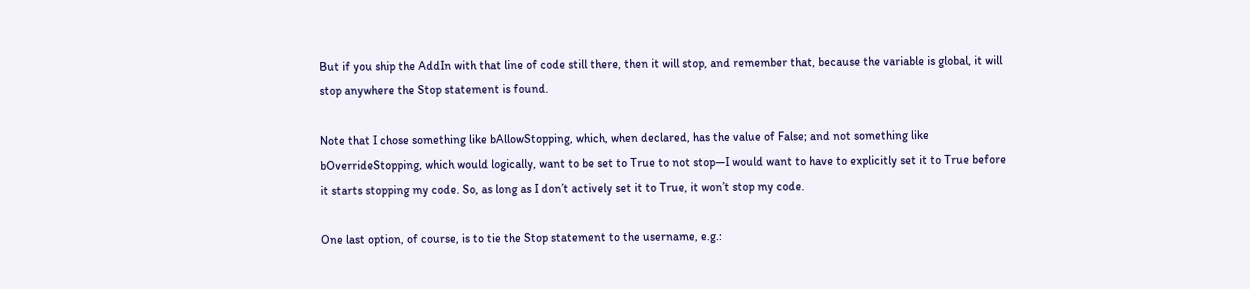But if you ship the AddIn with that line of code still there, then it will stop, and remember that, because the variable is global, it will stop anywhere the Stop statement is found.

Note that I chose something like bAllowStopping, which, when declared, has the value of False; and not something like bOverrideStopping, which would logically, want to be set to True to not stop—I would want to have to explicitly set it to True before it starts stopping my code. So, as long as I don’t actively set it to True, it won’t stop my code.

One last option, of course, is to tie the Stop statement to the username, e.g.: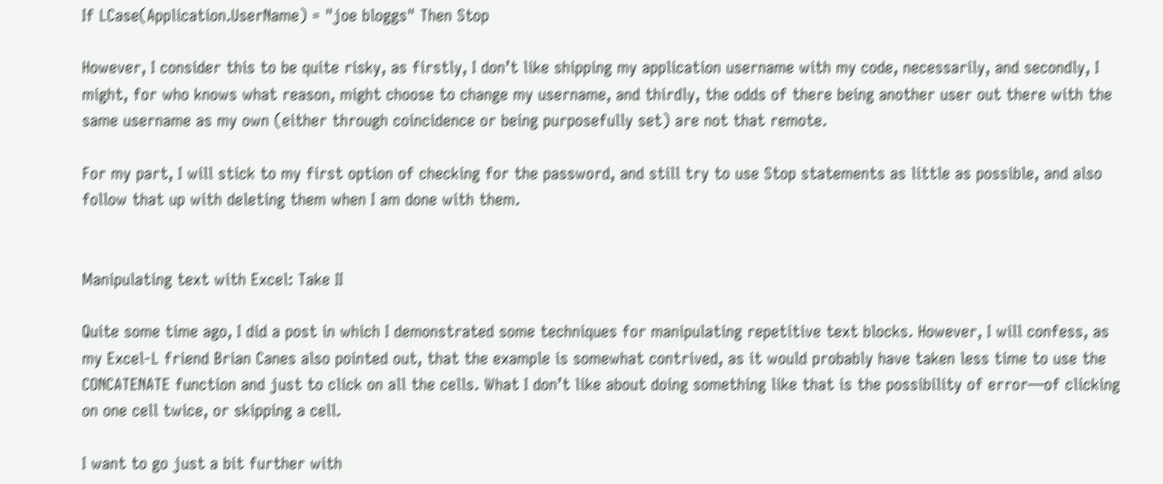If LCase(Application.UserName) = "joe bloggs" Then Stop

However, I consider this to be quite risky, as firstly, I don’t like shipping my application username with my code, necessarily, and secondly, I might, for who knows what reason, might choose to change my username, and thirdly, the odds of there being another user out there with the same username as my own (either through coincidence or being purposefully set) are not that remote.

For my part, I will stick to my first option of checking for the password, and still try to use Stop statements as little as possible, and also follow that up with deleting them when I am done with them.


Manipulating text with Excel: Take II

Quite some time ago, I did a post in which I demonstrated some techniques for manipulating repetitive text blocks. However, I will confess, as my Excel-L friend Brian Canes also pointed out, that the example is somewhat contrived, as it would probably have taken less time to use the CONCATENATE function and just to click on all the cells. What I don’t like about doing something like that is the possibility of error—of clicking on one cell twice, or skipping a cell.

I want to go just a bit further with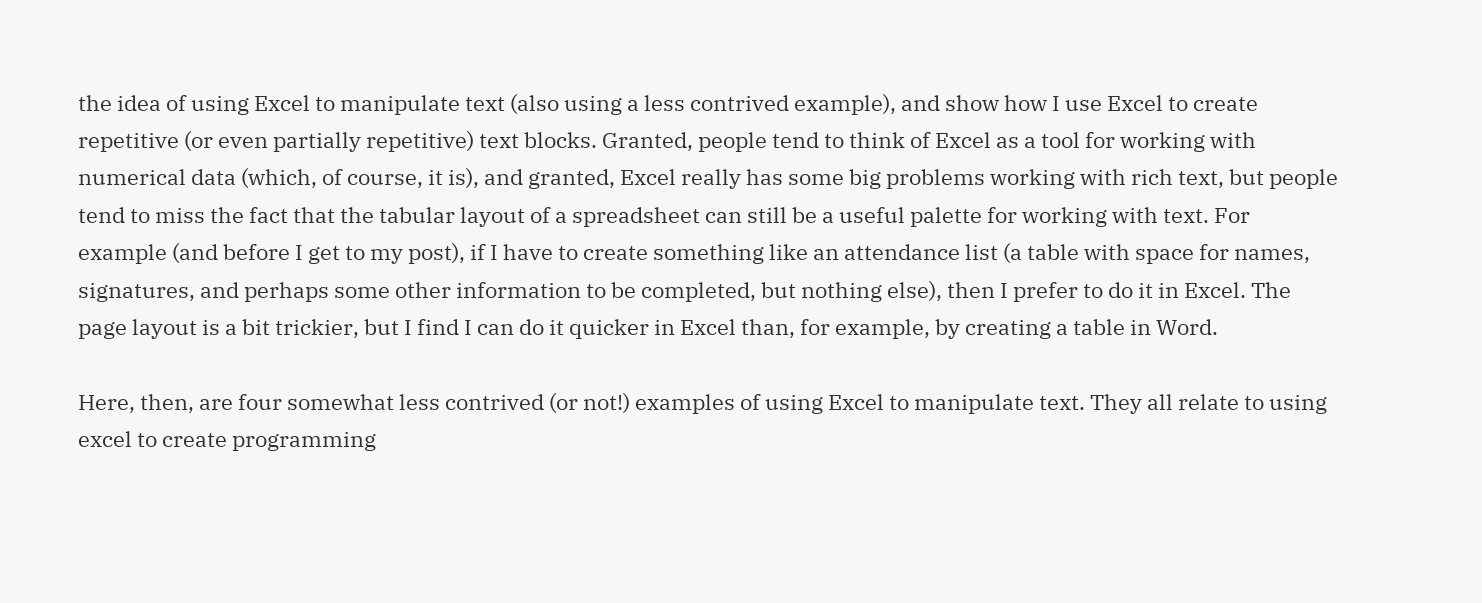the idea of using Excel to manipulate text (also using a less contrived example), and show how I use Excel to create repetitive (or even partially repetitive) text blocks. Granted, people tend to think of Excel as a tool for working with numerical data (which, of course, it is), and granted, Excel really has some big problems working with rich text, but people tend to miss the fact that the tabular layout of a spreadsheet can still be a useful palette for working with text. For example (and before I get to my post), if I have to create something like an attendance list (a table with space for names, signatures, and perhaps some other information to be completed, but nothing else), then I prefer to do it in Excel. The page layout is a bit trickier, but I find I can do it quicker in Excel than, for example, by creating a table in Word.

Here, then, are four somewhat less contrived (or not!) examples of using Excel to manipulate text. They all relate to using excel to create programming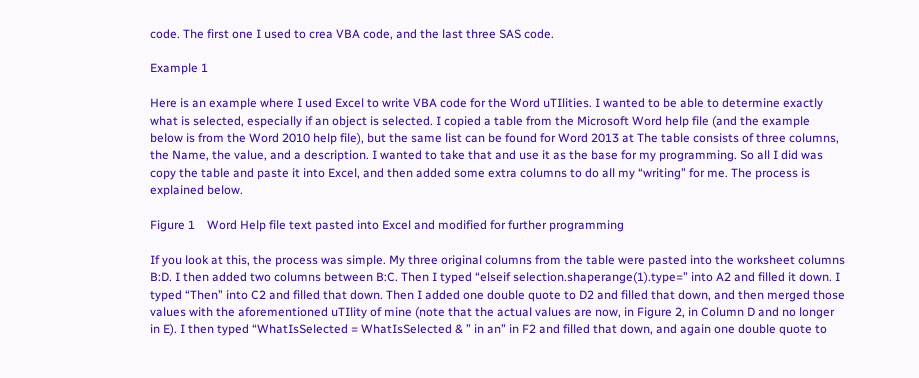code. The first one I used to crea VBA code, and the last three SAS code.

Example 1

Here is an example where I used Excel to write VBA code for the Word uTIlities. I wanted to be able to determine exactly what is selected, especially if an object is selected. I copied a table from the Microsoft Word help file (and the example below is from the Word 2010 help file), but the same list can be found for Word 2013 at The table consists of three columns, the Name, the value, and a description. I wanted to take that and use it as the base for my programming. So all I did was copy the table and paste it into Excel, and then added some extra columns to do all my “writing” for me. The process is explained below.

Figure 1    Word Help file text pasted into Excel and modified for further programming

If you look at this, the process was simple. My three original columns from the table were pasted into the worksheet columns B:D. I then added two columns between B:C. Then I typed “elseif selection.shaperange(1).type=” into A2 and filled it down. I typed “Then” into C2 and filled that down. Then I added one double quote to D2 and filled that down, and then merged those values with the aforementioned uTIlity of mine (note that the actual values are now, in Figure 2, in Column D and no longer in E). I then typed “WhatIsSelected = WhatIsSelected & ” in an” in F2 and filled that down, and again one double quote to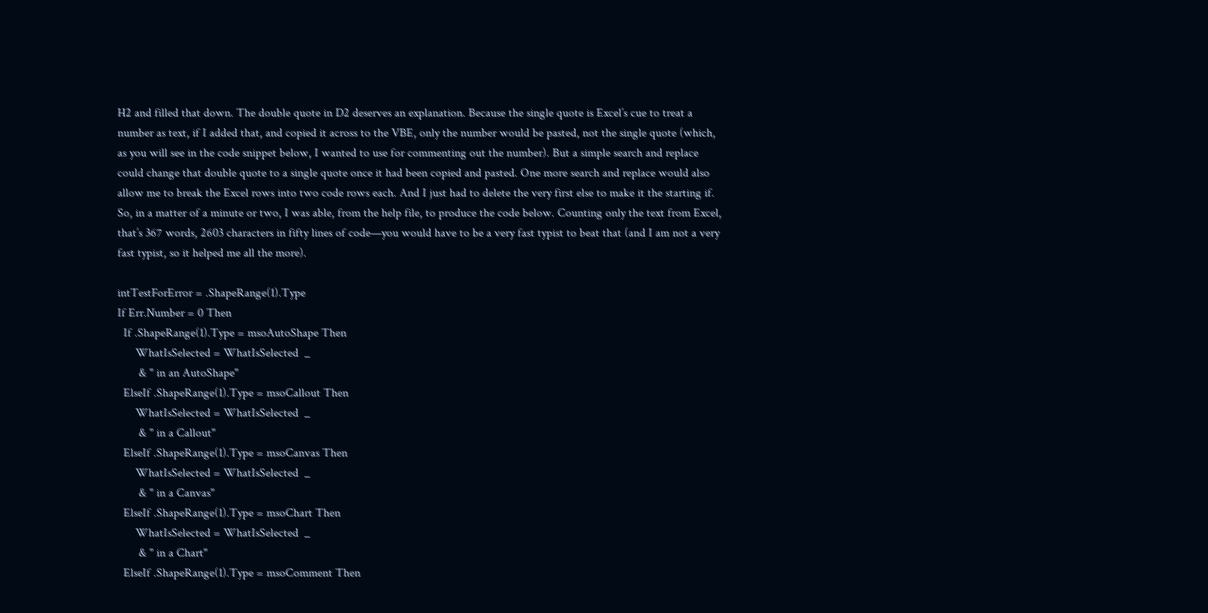H2 and filled that down. The double quote in D2 deserves an explanation. Because the single quote is Excel’s cue to treat a number as text, if I added that, and copied it across to the VBE, only the number would be pasted, not the single quote (which, as you will see in the code snippet below, I wanted to use for commenting out the number). But a simple search and replace could change that double quote to a single quote once it had been copied and pasted. One more search and replace would also allow me to break the Excel rows into two code rows each. And I just had to delete the very first else to make it the starting if. So, in a matter of a minute or two, I was able, from the help file, to produce the code below. Counting only the text from Excel, that’s 367 words, 2603 characters in fifty lines of code—you would have to be a very fast typist to beat that (and I am not a very fast typist, so it helped me all the more).

intTestForError = .ShapeRange(1).Type
If Err.Number = 0 Then
  If .ShapeRange(1).Type = msoAutoShape Then
      WhatIsSelected = WhatIsSelected  _
       & " in an AutoShape"
  ElseIf .ShapeRange(1).Type = msoCallout Then
      WhatIsSelected = WhatIsSelected  _
       & " in a Callout"
  ElseIf .ShapeRange(1).Type = msoCanvas Then
      WhatIsSelected = WhatIsSelected  _
       & " in a Canvas"
  ElseIf .ShapeRange(1).Type = msoChart Then
      WhatIsSelected = WhatIsSelected  _
       & " in a Chart"
  ElseIf .ShapeRange(1).Type = msoComment Then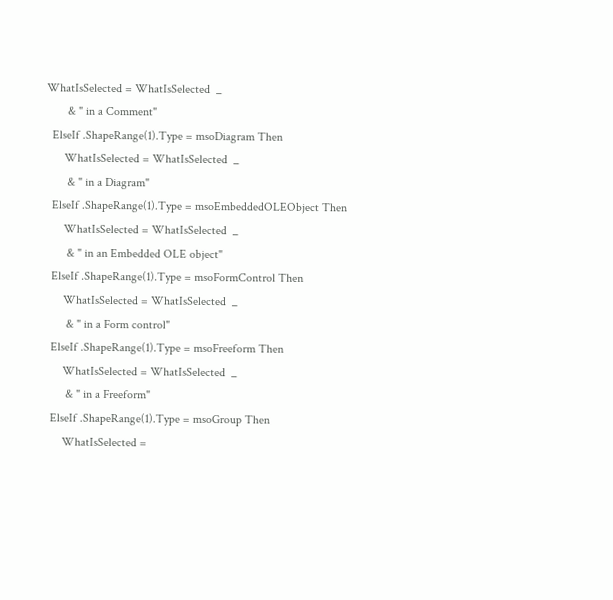WhatIsSelected = WhatIsSelected  _
       & " in a Comment"
  ElseIf .ShapeRange(1).Type = msoDiagram Then
      WhatIsSelected = WhatIsSelected  _
       & " in a Diagram"
  ElseIf .ShapeRange(1).Type = msoEmbeddedOLEObject Then
      WhatIsSelected = WhatIsSelected  _
       & " in an Embedded OLE object"
  ElseIf .ShapeRange(1).Type = msoFormControl Then
      WhatIsSelected = WhatIsSelected  _
       & " in a Form control"
  ElseIf .ShapeRange(1).Type = msoFreeform Then
      WhatIsSelected = WhatIsSelected  _
       & " in a Freeform"
  ElseIf .ShapeRange(1).Type = msoGroup Then
      WhatIsSelected =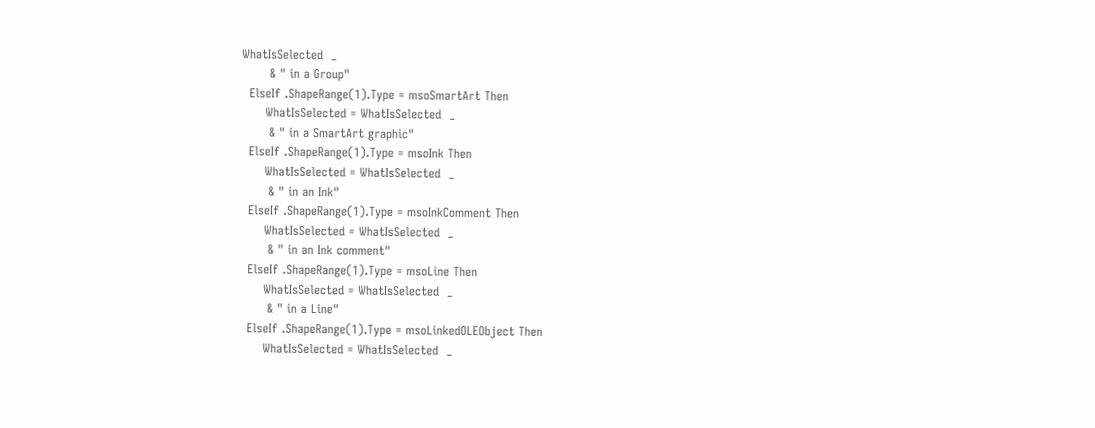WhatIsSelected  _
       & " in a Group"
  ElseIf .ShapeRange(1).Type = msoSmartArt Then
      WhatIsSelected = WhatIsSelected  _
       & " in a SmartArt graphic"
  ElseIf .ShapeRange(1).Type = msoInk Then
      WhatIsSelected = WhatIsSelected  _
       & " in an Ink"
  ElseIf .ShapeRange(1).Type = msoInkComment Then
      WhatIsSelected = WhatIsSelected  _
       & " in an Ink comment"
  ElseIf .ShapeRange(1).Type = msoLine Then
      WhatIsSelected = WhatIsSelected  _
       & " in a Line"
  ElseIf .ShapeRange(1).Type = msoLinkedOLEObject Then
      WhatIsSelected = WhatIsSelected  _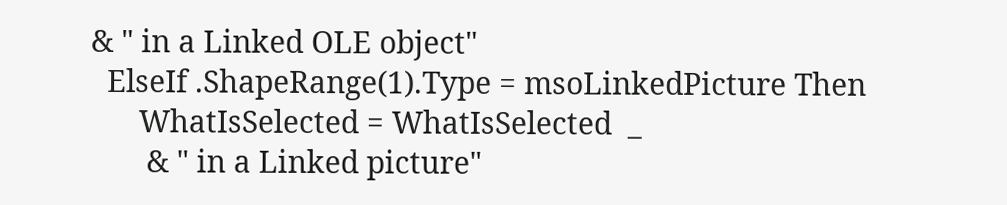& " in a Linked OLE object"
  ElseIf .ShapeRange(1).Type = msoLinkedPicture Then
      WhatIsSelected = WhatIsSelected  _
       & " in a Linked picture"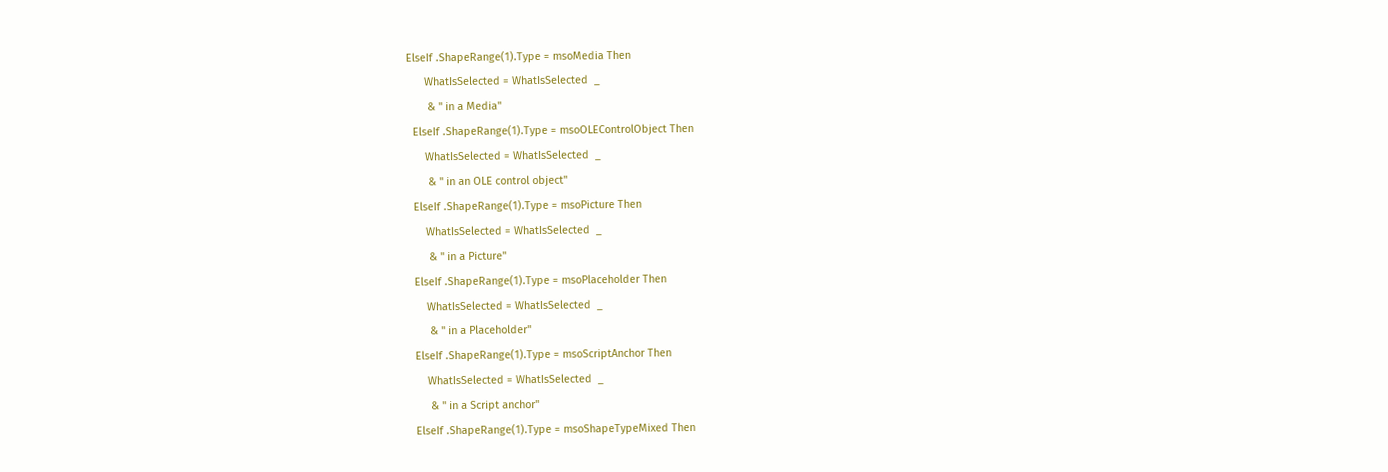ElseIf .ShapeRange(1).Type = msoMedia Then
      WhatIsSelected = WhatIsSelected  _
       & " in a Media"
  ElseIf .ShapeRange(1).Type = msoOLEControlObject Then
      WhatIsSelected = WhatIsSelected  _
       & " in an OLE control object"
  ElseIf .ShapeRange(1).Type = msoPicture Then
      WhatIsSelected = WhatIsSelected  _
       & " in a Picture"
  ElseIf .ShapeRange(1).Type = msoPlaceholder Then
      WhatIsSelected = WhatIsSelected  _
       & " in a Placeholder"
  ElseIf .ShapeRange(1).Type = msoScriptAnchor Then
      WhatIsSelected = WhatIsSelected  _
       & " in a Script anchor"
  ElseIf .ShapeRange(1).Type = msoShapeTypeMixed Then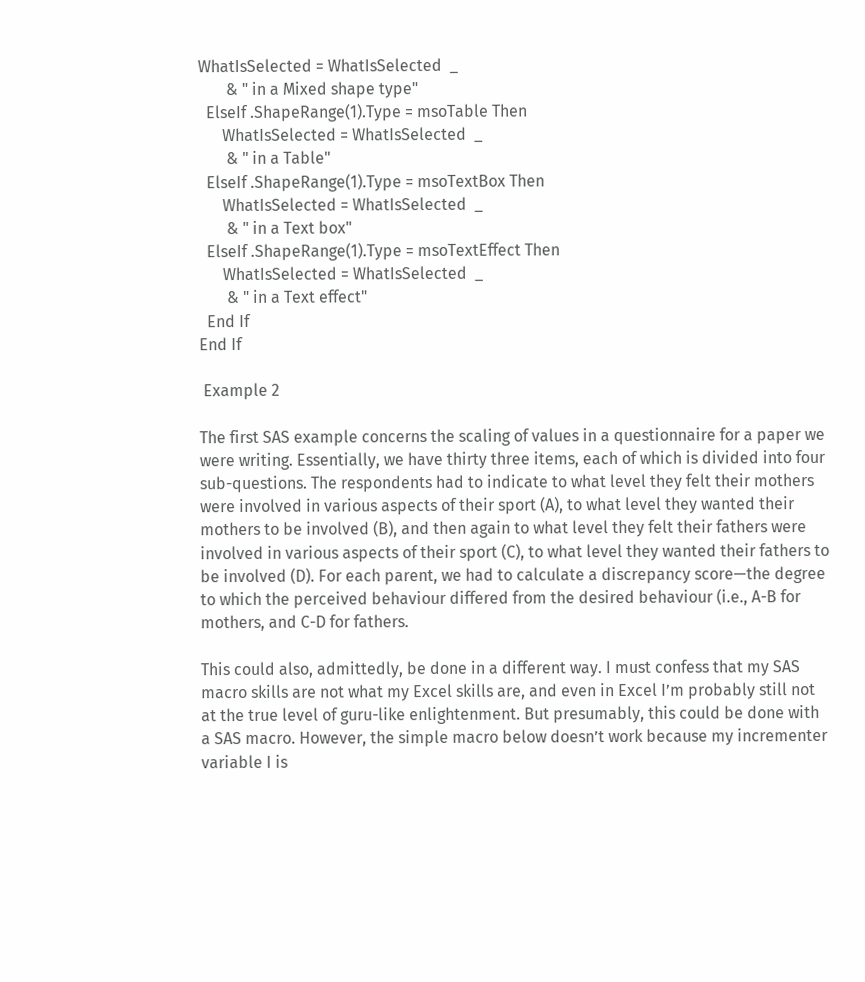WhatIsSelected = WhatIsSelected  _
       & " in a Mixed shape type"
  ElseIf .ShapeRange(1).Type = msoTable Then
      WhatIsSelected = WhatIsSelected  _
       & " in a Table"
  ElseIf .ShapeRange(1).Type = msoTextBox Then
      WhatIsSelected = WhatIsSelected  _
       & " in a Text box"
  ElseIf .ShapeRange(1).Type = msoTextEffect Then
      WhatIsSelected = WhatIsSelected  _
       & " in a Text effect"
  End If
End If

 Example 2

The first SAS example concerns the scaling of values in a questionnaire for a paper we were writing. Essentially, we have thirty three items, each of which is divided into four sub-questions. The respondents had to indicate to what level they felt their mothers were involved in various aspects of their sport (A), to what level they wanted their mothers to be involved (B), and then again to what level they felt their fathers were involved in various aspects of their sport (C), to what level they wanted their fathers to be involved (D). For each parent, we had to calculate a discrepancy score—the degree to which the perceived behaviour differed from the desired behaviour (i.e., A-B for mothers, and C-D for fathers.

This could also, admittedly, be done in a different way. I must confess that my SAS macro skills are not what my Excel skills are, and even in Excel I’m probably still not at the true level of guru-like enlightenment. But presumably, this could be done with a SAS macro. However, the simple macro below doesn’t work because my incrementer variable I is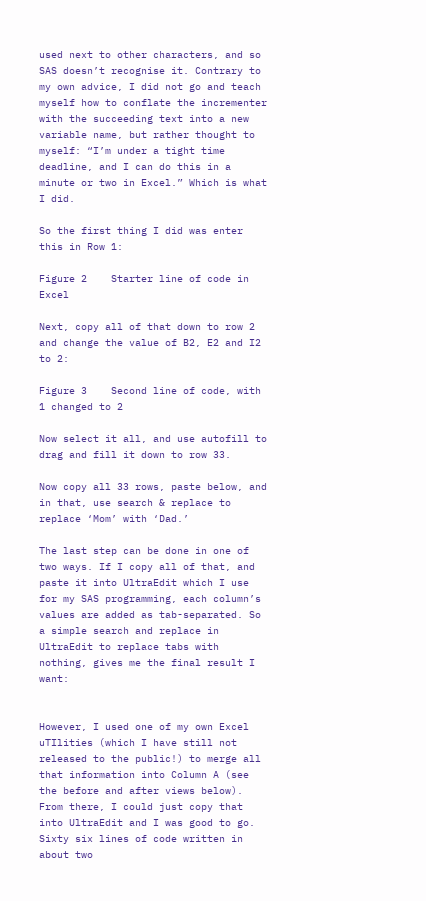used next to other characters, and so SAS doesn’t recognise it. Contrary to my own advice, I did not go and teach myself how to conflate the incrementer with the succeeding text into a new variable name, but rather thought to myself: “I’m under a tight time deadline, and I can do this in a minute or two in Excel.” Which is what I did.

So the first thing I did was enter this in Row 1:

Figure 2    Starter line of code in Excel

Next, copy all of that down to row 2 and change the value of B2, E2 and I2 to 2:

Figure 3    Second line of code, with 1 changed to 2

Now select it all, and use autofill to drag and fill it down to row 33.

Now copy all 33 rows, paste below, and in that, use search & replace to replace ‘Mom’ with ‘Dad.’

The last step can be done in one of two ways. If I copy all of that, and paste it into UltraEdit which I use for my SAS programming, each column’s values are added as tab-separated. So a simple search and replace in UltraEdit to replace tabs with nothing, gives me the final result I want:


However, I used one of my own Excel uTIlities (which I have still not released to the public!) to merge all that information into Column A (see the before and after views below). From there, I could just copy that into UltraEdit and I was good to go. Sixty six lines of code written in about two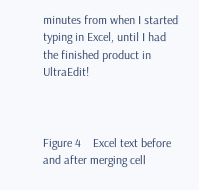minutes from when I started typing in Excel, until I had the finished product in UltraEdit!



Figure 4    Excel text before and after merging cell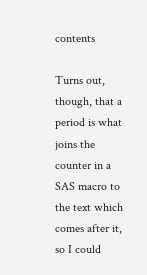contents

Turns out, though, that a period is what joins the counter in a SAS macro to the text which comes after it, so I could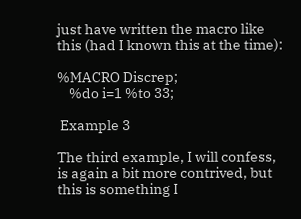just have written the macro like this (had I known this at the time):

%MACRO Discrep;
    %do i=1 %to 33;

 Example 3

The third example, I will confess, is again a bit more contrived, but this is something I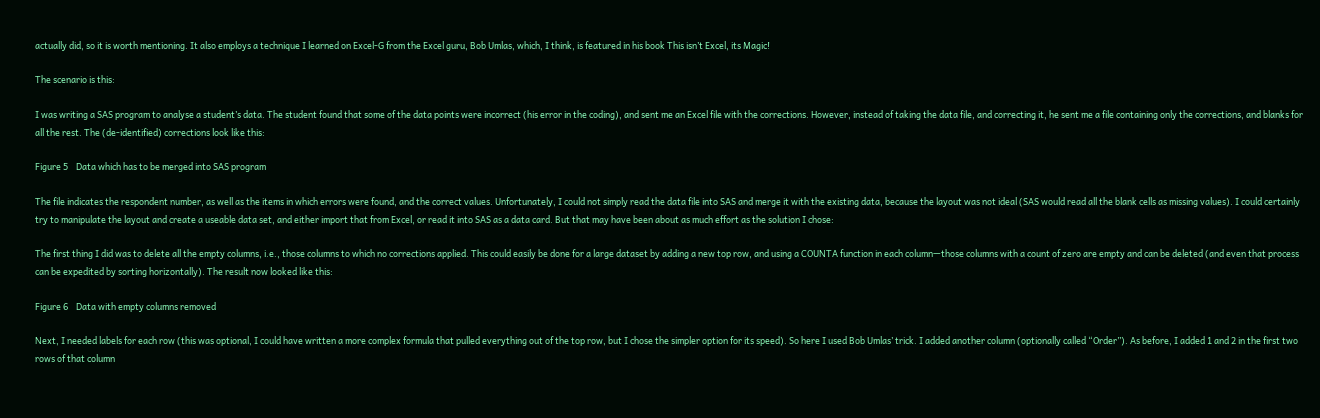actually did, so it is worth mentioning. It also employs a technique I learned on Excel-G from the Excel guru, Bob Umlas, which, I think, is featured in his book This isn’t Excel, its Magic!

The scenario is this:

I was writing a SAS program to analyse a student’s data. The student found that some of the data points were incorrect (his error in the coding), and sent me an Excel file with the corrections. However, instead of taking the data file, and correcting it, he sent me a file containing only the corrections, and blanks for all the rest. The (de-identified) corrections look like this:

Figure 5    Data which has to be merged into SAS program

The file indicates the respondent number, as well as the items in which errors were found, and the correct values. Unfortunately, I could not simply read the data file into SAS and merge it with the existing data, because the layout was not ideal (SAS would read all the blank cells as missing values). I could certainly try to manipulate the layout and create a useable data set, and either import that from Excel, or read it into SAS as a data card. But that may have been about as much effort as the solution I chose:

The first thing I did was to delete all the empty columns, i.e., those columns to which no corrections applied. This could easily be done for a large dataset by adding a new top row, and using a COUNTA function in each column—those columns with a count of zero are empty and can be deleted (and even that process can be expedited by sorting horizontally). The result now looked like this:

Figure 6    Data with empty columns removed

Next, I needed labels for each row (this was optional, I could have written a more complex formula that pulled everything out of the top row, but I chose the simpler option for its speed). So here I used Bob Umlas’ trick. I added another column (optionally called “Order”). As before, I added 1 and 2 in the first two rows of that column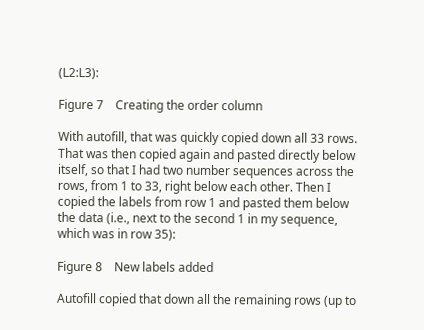(L2:L3):

Figure 7    Creating the order column

With autofill, that was quickly copied down all 33 rows. That was then copied again and pasted directly below itself, so that I had two number sequences across the rows, from 1 to 33, right below each other. Then I copied the labels from row 1 and pasted them below the data (i.e., next to the second 1 in my sequence, which was in row 35):

Figure 8    New labels added

Autofill copied that down all the remaining rows (up to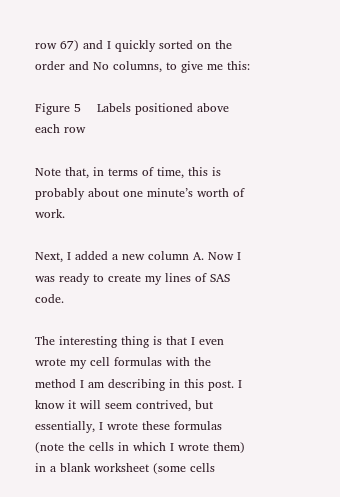row 67) and I quickly sorted on the order and No columns, to give me this:

Figure 5    Labels positioned above each row

Note that, in terms of time, this is probably about one minute’s worth of work.

Next, I added a new column A. Now I was ready to create my lines of SAS code.

The interesting thing is that I even wrote my cell formulas with the method I am describing in this post. I know it will seem contrived, but essentially, I wrote these formulas (note the cells in which I wrote them) in a blank worksheet (some cells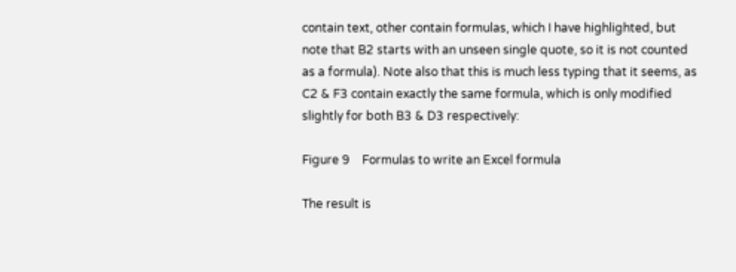contain text, other contain formulas, which I have highlighted, but note that B2 starts with an unseen single quote, so it is not counted as a formula). Note also that this is much less typing that it seems, as C2 & F3 contain exactly the same formula, which is only modified slightly for both B3 & D3 respectively:

Figure 9    Formulas to write an Excel formula

The result is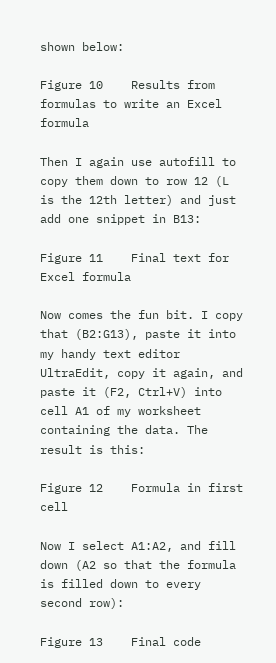shown below:

Figure 10    Results from formulas to write an Excel formula

Then I again use autofill to copy them down to row 12 (L is the 12th letter) and just add one snippet in B13:

Figure 11    Final text for Excel formula

Now comes the fun bit. I copy that (B2:G13), paste it into my handy text editor UltraEdit, copy it again, and paste it (F2, Ctrl+V) into cell A1 of my worksheet containing the data. The result is this:

Figure 12    Formula in first cell

Now I select A1:A2, and fill down (A2 so that the formula is filled down to every second row):

Figure 13    Final code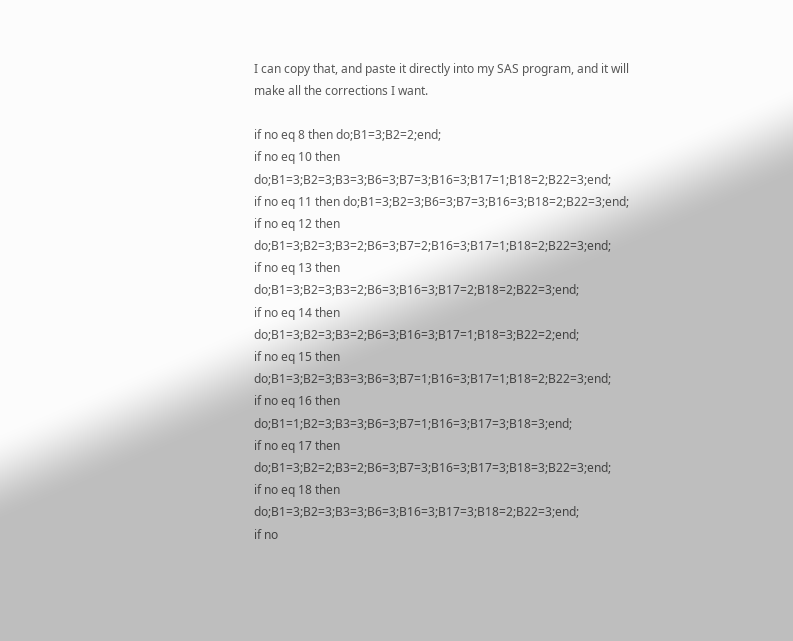I can copy that, and paste it directly into my SAS program, and it will make all the corrections I want.

if no eq 8 then do;B1=3;B2=2;end;
if no eq 10 then do;B1=3;B2=3;B3=3;B6=3;B7=3;B16=3;B17=1;B18=2;B22=3;end;
if no eq 11 then do;B1=3;B2=3;B6=3;B7=3;B16=3;B18=2;B22=3;end;
if no eq 12 then do;B1=3;B2=3;B3=2;B6=3;B7=2;B16=3;B17=1;B18=2;B22=3;end;
if no eq 13 then do;B1=3;B2=3;B3=2;B6=3;B16=3;B17=2;B18=2;B22=3;end;
if no eq 14 then do;B1=3;B2=3;B3=2;B6=3;B16=3;B17=1;B18=3;B22=2;end;
if no eq 15 then do;B1=3;B2=3;B3=3;B6=3;B7=1;B16=3;B17=1;B18=2;B22=3;end;
if no eq 16 then do;B1=1;B2=3;B3=3;B6=3;B7=1;B16=3;B17=3;B18=3;end;
if no eq 17 then do;B1=3;B2=2;B3=2;B6=3;B7=3;B16=3;B17=3;B18=3;B22=3;end;
if no eq 18 then do;B1=3;B2=3;B3=3;B6=3;B16=3;B17=3;B18=2;B22=3;end;
if no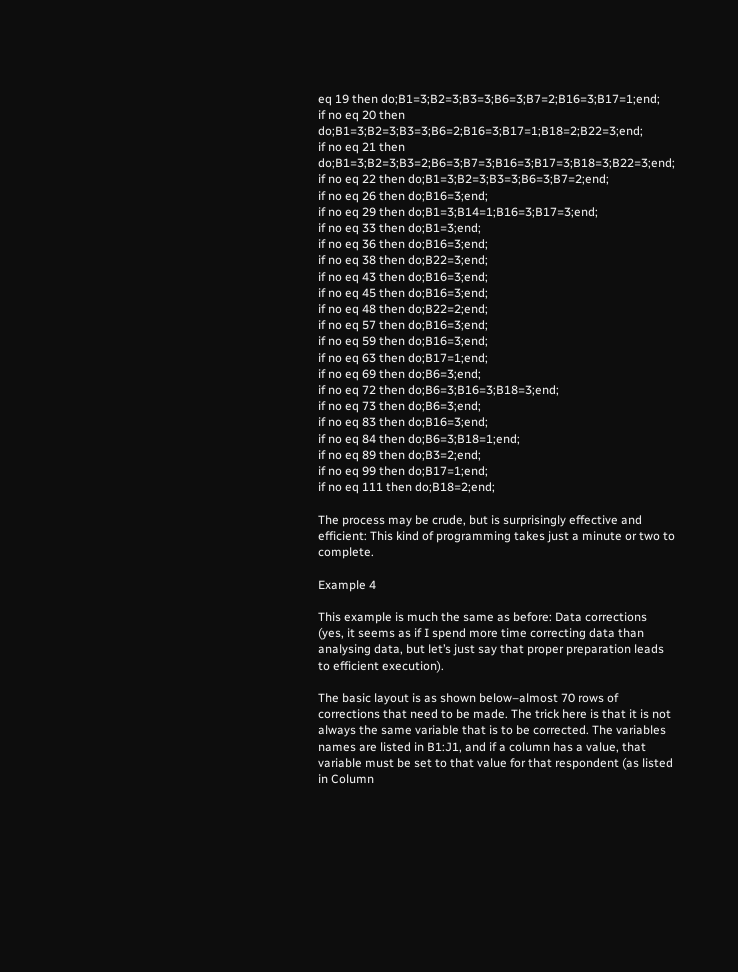eq 19 then do;B1=3;B2=3;B3=3;B6=3;B7=2;B16=3;B17=1;end;
if no eq 20 then do;B1=3;B2=3;B3=3;B6=2;B16=3;B17=1;B18=2;B22=3;end;
if no eq 21 then do;B1=3;B2=3;B3=2;B6=3;B7=3;B16=3;B17=3;B18=3;B22=3;end;
if no eq 22 then do;B1=3;B2=3;B3=3;B6=3;B7=2;end;
if no eq 26 then do;B16=3;end;
if no eq 29 then do;B1=3;B14=1;B16=3;B17=3;end;
if no eq 33 then do;B1=3;end;
if no eq 36 then do;B16=3;end;
if no eq 38 then do;B22=3;end;
if no eq 43 then do;B16=3;end;
if no eq 45 then do;B16=3;end;
if no eq 48 then do;B22=2;end;
if no eq 57 then do;B16=3;end;
if no eq 59 then do;B16=3;end;
if no eq 63 then do;B17=1;end;
if no eq 69 then do;B6=3;end;
if no eq 72 then do;B6=3;B16=3;B18=3;end;
if no eq 73 then do;B6=3;end;
if no eq 83 then do;B16=3;end;
if no eq 84 then do;B6=3;B18=1;end;
if no eq 89 then do;B3=2;end;
if no eq 99 then do;B17=1;end;
if no eq 111 then do;B18=2;end;

The process may be crude, but is surprisingly effective and efficient: This kind of programming takes just a minute or two to complete.

Example 4

This example is much the same as before: Data corrections (yes, it seems as if I spend more time correcting data than analysing data, but let’s just say that proper preparation leads to efficient execution).

The basic layout is as shown below–almost 70 rows of corrections that need to be made. The trick here is that it is not always the same variable that is to be corrected. The variables names are listed in B1:J1, and if a column has a value, that variable must be set to that value for that respondent (as listed in Column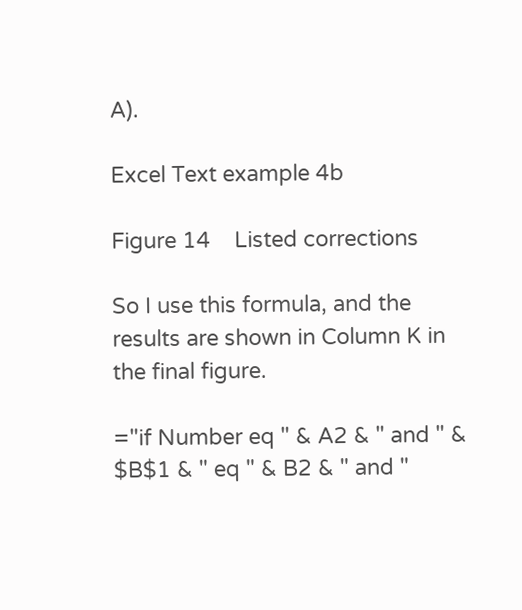A).

Excel Text example 4b

Figure 14    Listed corrections

So I use this formula, and the results are shown in Column K in the final figure.

="if Number eq " & A2 & " and " & $B$1 & " eq " & B2 & " and "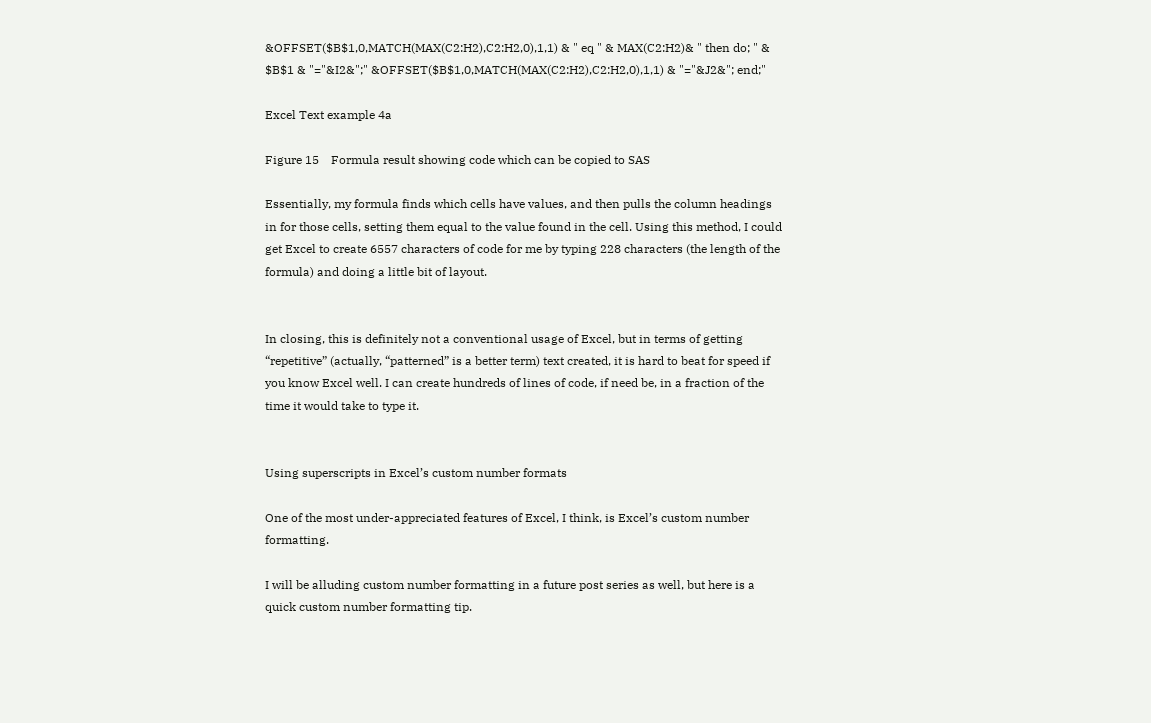&OFFSET($B$1,0,MATCH(MAX(C2:H2),C2:H2,0),1,1) & " eq " & MAX(C2:H2)& " then do; " & $B$1 & "="&I2&";" &OFFSET($B$1,0,MATCH(MAX(C2:H2),C2:H2,0),1,1) & "="&J2&"; end;"

Excel Text example 4a

Figure 15    Formula result showing code which can be copied to SAS

Essentially, my formula finds which cells have values, and then pulls the column headings in for those cells, setting them equal to the value found in the cell. Using this method, I could get Excel to create 6557 characters of code for me by typing 228 characters (the length of the formula) and doing a little bit of layout.


In closing, this is definitely not a conventional usage of Excel, but in terms of getting “repetitive” (actually, “patterned” is a better term) text created, it is hard to beat for speed if you know Excel well. I can create hundreds of lines of code, if need be, in a fraction of the time it would take to type it.


Using superscripts in Excel’s custom number formats

One of the most under-appreciated features of Excel, I think, is Excel’s custom number formatting.

I will be alluding custom number formatting in a future post series as well, but here is a quick custom number formatting tip.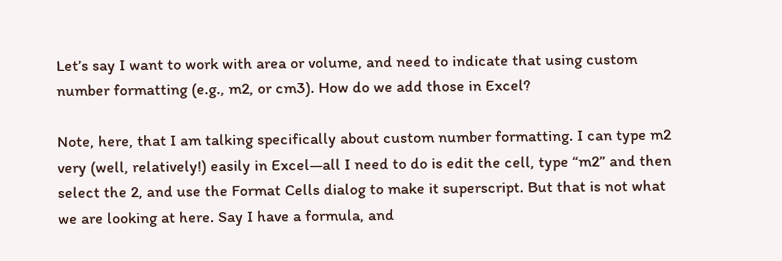Let’s say I want to work with area or volume, and need to indicate that using custom number formatting (e.g., m2, or cm3). How do we add those in Excel?

Note, here, that I am talking specifically about custom number formatting. I can type m2 very (well, relatively!) easily in Excel—all I need to do is edit the cell, type “m2” and then select the 2, and use the Format Cells dialog to make it superscript. But that is not what we are looking at here. Say I have a formula, and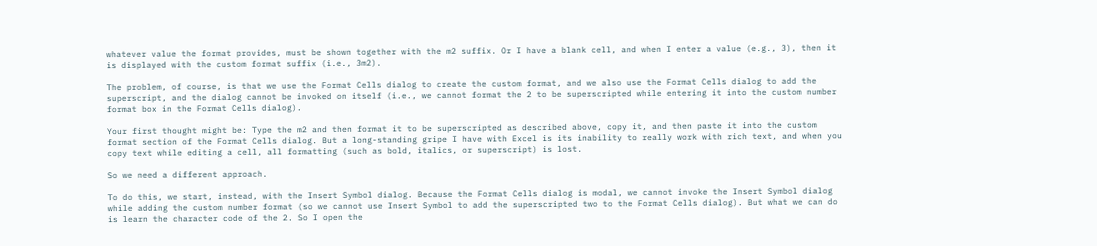whatever value the format provides, must be shown together with the m2 suffix. Or I have a blank cell, and when I enter a value (e.g., 3), then it is displayed with the custom format suffix (i.e., 3m2).

The problem, of course, is that we use the Format Cells dialog to create the custom format, and we also use the Format Cells dialog to add the superscript, and the dialog cannot be invoked on itself (i.e., we cannot format the 2 to be superscripted while entering it into the custom number format box in the Format Cells dialog).

Your first thought might be: Type the m2 and then format it to be superscripted as described above, copy it, and then paste it into the custom format section of the Format Cells dialog. But a long-standing gripe I have with Excel is its inability to really work with rich text, and when you copy text while editing a cell, all formatting (such as bold, italics, or superscript) is lost.

So we need a different approach.

To do this, we start, instead, with the Insert Symbol dialog. Because the Format Cells dialog is modal, we cannot invoke the Insert Symbol dialog while adding the custom number format (so we cannot use Insert Symbol to add the superscripted two to the Format Cells dialog). But what we can do is learn the character code of the 2. So I open the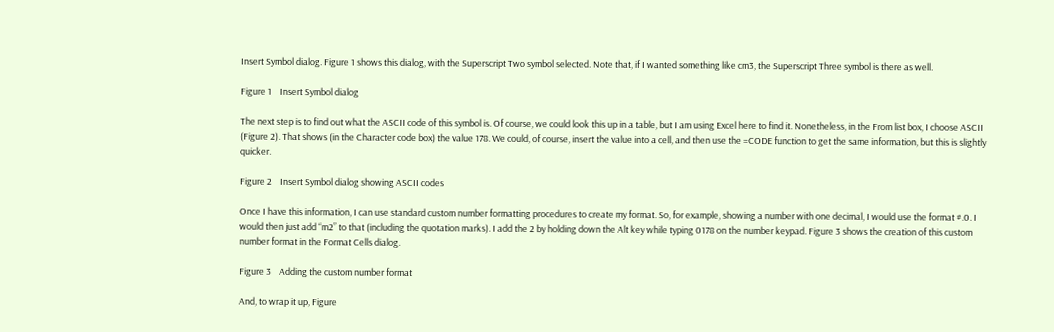Insert Symbol dialog. Figure 1 shows this dialog, with the Superscript Two symbol selected. Note that, if I wanted something like cm3, the Superscript Three symbol is there as well.

Figure 1    Insert Symbol dialog

The next step is to find out what the ASCII code of this symbol is. Of course, we could look this up in a table, but I am using Excel here to find it. Nonetheless, in the From list box, I choose ASCII (Figure 2). That shows (in the Character code box) the value 178. We could, of course, insert the value into a cell, and then use the =CODE function to get the same information, but this is slightly quicker.

Figure 2    Insert Symbol dialog showing ASCII codes

Once I have this information, I can use standard custom number formatting procedures to create my format. So, for example, showing a number with one decimal, I would use the format #.0. I would then just add “m2” to that (including the quotation marks). I add the 2 by holding down the Alt key while typing 0178 on the number keypad. Figure 3 shows the creation of this custom number format in the Format Cells dialog.

Figure 3    Adding the custom number format

And, to wrap it up, Figure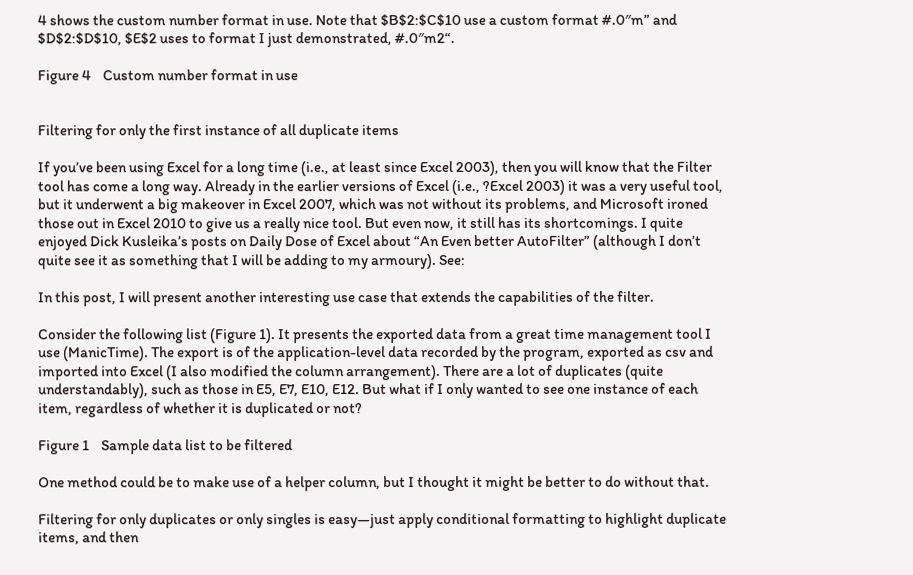4 shows the custom number format in use. Note that $B$2:$C$10 use a custom format #.0″m” and $D$2:$D$10, $E$2 uses to format I just demonstrated, #.0″m2“.

Figure 4    Custom number format in use


Filtering for only the first instance of all duplicate items

If you’ve been using Excel for a long time (i.e., at least since Excel 2003), then you will know that the Filter tool has come a long way. Already in the earlier versions of Excel (i.e., ?Excel 2003) it was a very useful tool, but it underwent a big makeover in Excel 2007, which was not without its problems, and Microsoft ironed those out in Excel 2010 to give us a really nice tool. But even now, it still has its shortcomings. I quite enjoyed Dick Kusleika’s posts on Daily Dose of Excel about “An Even better AutoFilter” (although I don’t quite see it as something that I will be adding to my armoury). See:

In this post, I will present another interesting use case that extends the capabilities of the filter.

Consider the following list (Figure 1). It presents the exported data from a great time management tool I use (ManicTime). The export is of the application-level data recorded by the program, exported as csv and imported into Excel (I also modified the column arrangement). There are a lot of duplicates (quite understandably), such as those in E5, E7, E10, E12. But what if I only wanted to see one instance of each item, regardless of whether it is duplicated or not?

Figure 1    Sample data list to be filtered

One method could be to make use of a helper column, but I thought it might be better to do without that.

Filtering for only duplicates or only singles is easy—just apply conditional formatting to highlight duplicate items, and then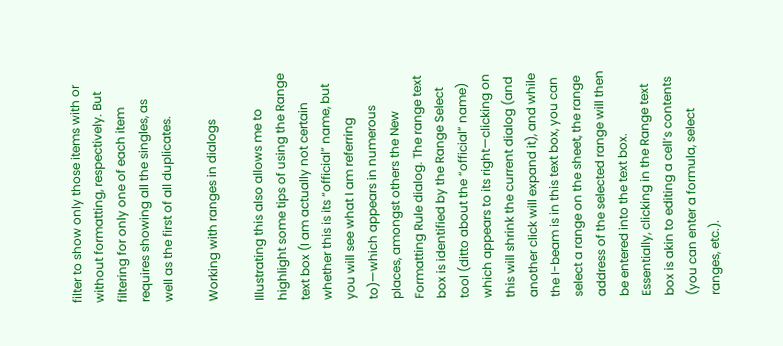filter to show only those items with or without formatting, respectively. But filtering for only one of each item requires showing all the singles, as well as the first of all duplicates.

Working with ranges in dialogs

Illustrating this also allows me to highlight some tips of using the Range text box (I am actually not certain whether this is its “official” name, but you will see what I am referring to)—which appears in numerous places, amongst others the New Formatting Rule dialog. The range text box is identified by the Range Select tool (ditto about the “official” name) which appears to its right—clicking on this will shrink the current dialog (and another click will expand it), and while the I-beam is in this text box, you can select a range on the sheet, the range address of the selected range will then be entered into the text box. Essentially, clicking in the Range text box is akin to editing a cell’s contents (you can enter a formula, select ranges, etc.).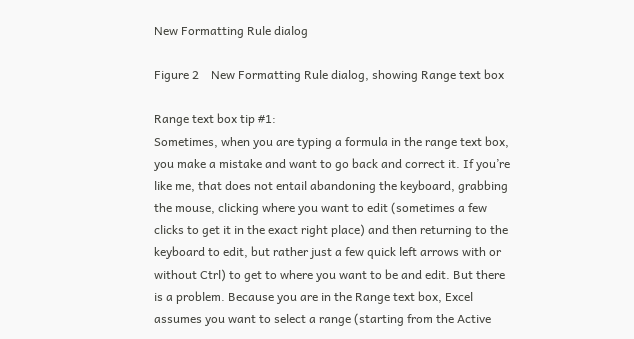New Formatting Rule dialog

Figure 2    New Formatting Rule dialog, showing Range text box

Range text box tip #1:
Sometimes, when you are typing a formula in the range text box, you make a mistake and want to go back and correct it. If you’re like me, that does not entail abandoning the keyboard, grabbing the mouse, clicking where you want to edit (sometimes a few clicks to get it in the exact right place) and then returning to the keyboard to edit, but rather just a few quick left arrows with or without Ctrl) to get to where you want to be and edit. But there is a problem. Because you are in the Range text box, Excel assumes you want to select a range (starting from the Active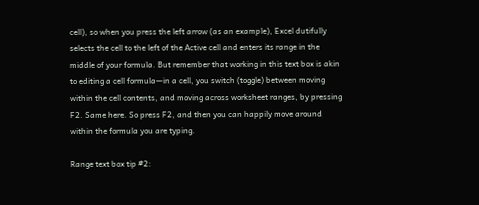cell), so when you press the left arrow (as an example), Excel dutifully selects the cell to the left of the Active cell and enters its range in the middle of your formula. But remember that working in this text box is akin to editing a cell formula—in a cell, you switch (toggle) between moving within the cell contents, and moving across worksheet ranges, by pressing F2. Same here. So press F2, and then you can happily move around within the formula you are typing.

Range text box tip #2: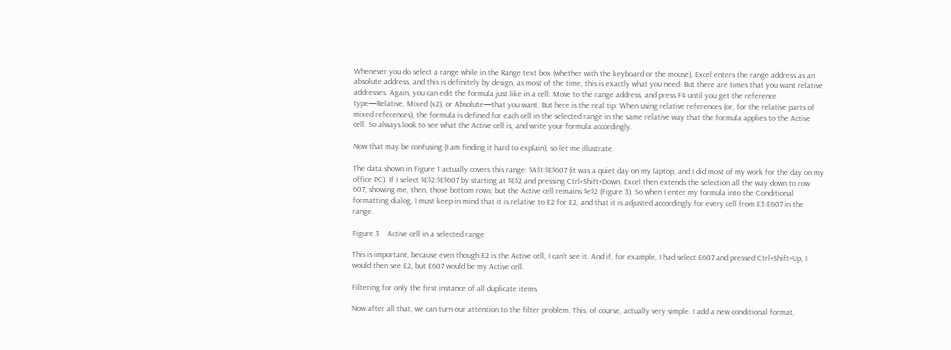Whenever you do select a range while in the Range text box (whether with the keyboard or the mouse), Excel enters the range address as an absolute address, and this is definitely by design, as most of the time, this is exactly what you need. But there are times that you want relative addresses. Again, you can edit the formula just like in a cell: Move to the range address, and press F4 until you get the reference type—Relative, Mixed (x2), or Absolute—that you want. But here is the real tip: When using relative references (or, for the relative parts of mixed references), the formula is defined for each cell in the selected range in the same relative way that the formula applies to the Active cell. So always look to see what the Active cell is, and write your formula accordingly.

Now that may be confusing (I am finding it hard to explain), so let me illustrate.

The data shown in Figure 1 actually covers this range: $A$1:$E$607 (it was a quiet day on my laptop, and I did most of my work for the day on my office PC). If I select $E$2:$E$607 by starting at $E$2 and pressing Ctrl+Shift+Down, Excel then extends the selection all the way down to row 607, showing me, then, those bottom rows; but the Active cell remains $e$2 (Figure 3). So when I enter my formula into the Conditional formatting dialog, I must keep in mind that it is relative to E2 for E2, and that it is adjusted accordingly for every cell from E3:E607 in the range.

Figure 3    Active cell in a selected range

This is important, because even though E2 is the Active cell, I can’t see it. And if, for example, I had select E607 and pressed Ctrl+Shift+Up, I would then see E2, but E607 would be my Active cell.

Filtering for only the first instance of all duplicate items

Now after all that, we can turn our attention to the filter problem. This, of course, actually very simple. I add a new conditional format,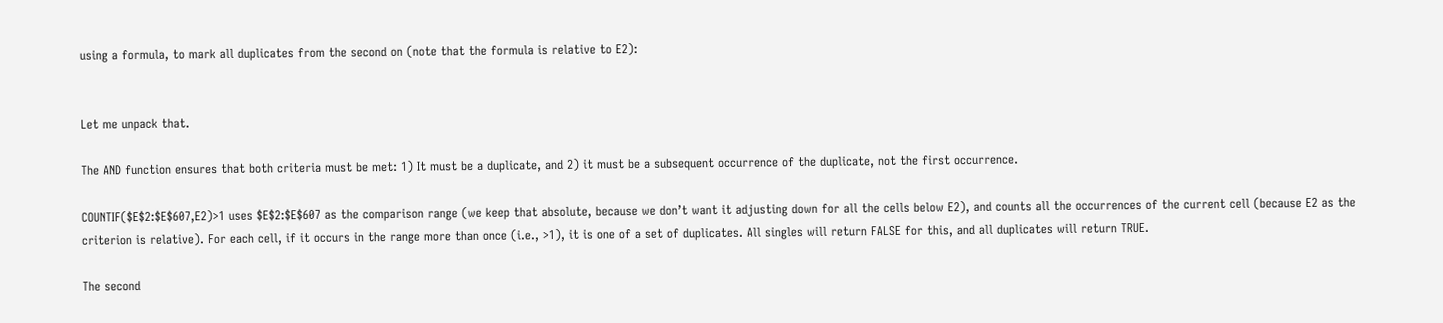using a formula, to mark all duplicates from the second on (note that the formula is relative to E2):


Let me unpack that.

The AND function ensures that both criteria must be met: 1) It must be a duplicate, and 2) it must be a subsequent occurrence of the duplicate, not the first occurrence.

COUNTIF($E$2:$E$607,E2)>1 uses $E$2:$E$607 as the comparison range (we keep that absolute, because we don’t want it adjusting down for all the cells below E2), and counts all the occurrences of the current cell (because E2 as the criterion is relative). For each cell, if it occurs in the range more than once (i.e., >1), it is one of a set of duplicates. All singles will return FALSE for this, and all duplicates will return TRUE.

The second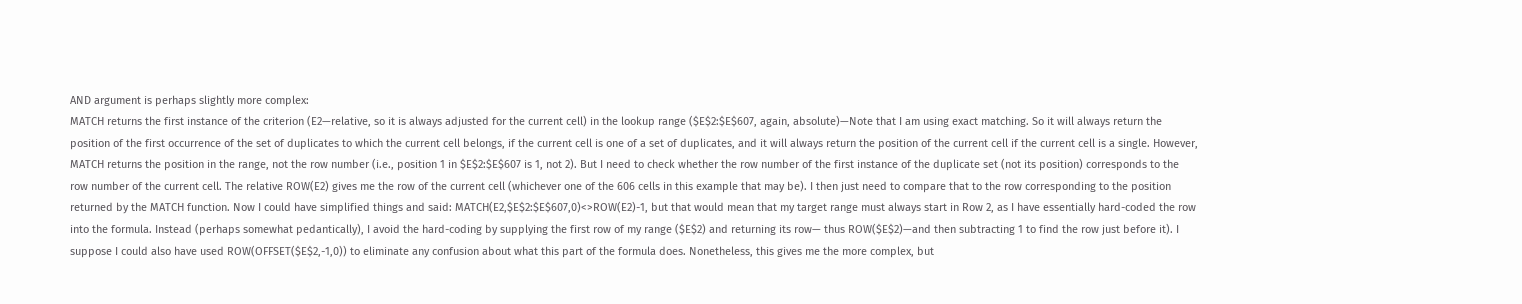AND argument is perhaps slightly more complex:
MATCH returns the first instance of the criterion (E2—relative, so it is always adjusted for the current cell) in the lookup range ($E$2:$E$607, again, absolute)—Note that I am using exact matching. So it will always return the position of the first occurrence of the set of duplicates to which the current cell belongs, if the current cell is one of a set of duplicates, and it will always return the position of the current cell if the current cell is a single. However, MATCH returns the position in the range, not the row number (i.e., position 1 in $E$2:$E$607 is 1, not 2). But I need to check whether the row number of the first instance of the duplicate set (not its position) corresponds to the row number of the current cell. The relative ROW(E2) gives me the row of the current cell (whichever one of the 606 cells in this example that may be). I then just need to compare that to the row corresponding to the position returned by the MATCH function. Now I could have simplified things and said: MATCH(E2,$E$2:$E$607,0)<>ROW(E2)-1, but that would mean that my target range must always start in Row 2, as I have essentially hard-coded the row into the formula. Instead (perhaps somewhat pedantically), I avoid the hard-coding by supplying the first row of my range ($E$2) and returning its row— thus ROW($E$2)—and then subtracting 1 to find the row just before it). I suppose I could also have used ROW(OFFSET($E$2,-1,0)) to eliminate any confusion about what this part of the formula does. Nonetheless, this gives me the more complex, but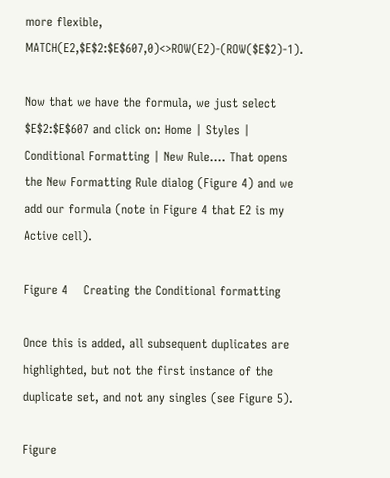more flexible, MATCH(E2,$E$2:$E$607,0)<>ROW(E2)-(ROW($E$2)-1).

Now that we have the formula, we just select $E$2:$E$607 and click on: Home | Styles | Conditional Formatting | New Rule…. That opens the New Formatting Rule dialog (Figure 4) and we add our formula (note in Figure 4 that E2 is my Active cell).

Figure 4    Creating the Conditional formatting

Once this is added, all subsequent duplicates are highlighted, but not the first instance of the duplicate set, and not any singles (see Figure 5).

Figure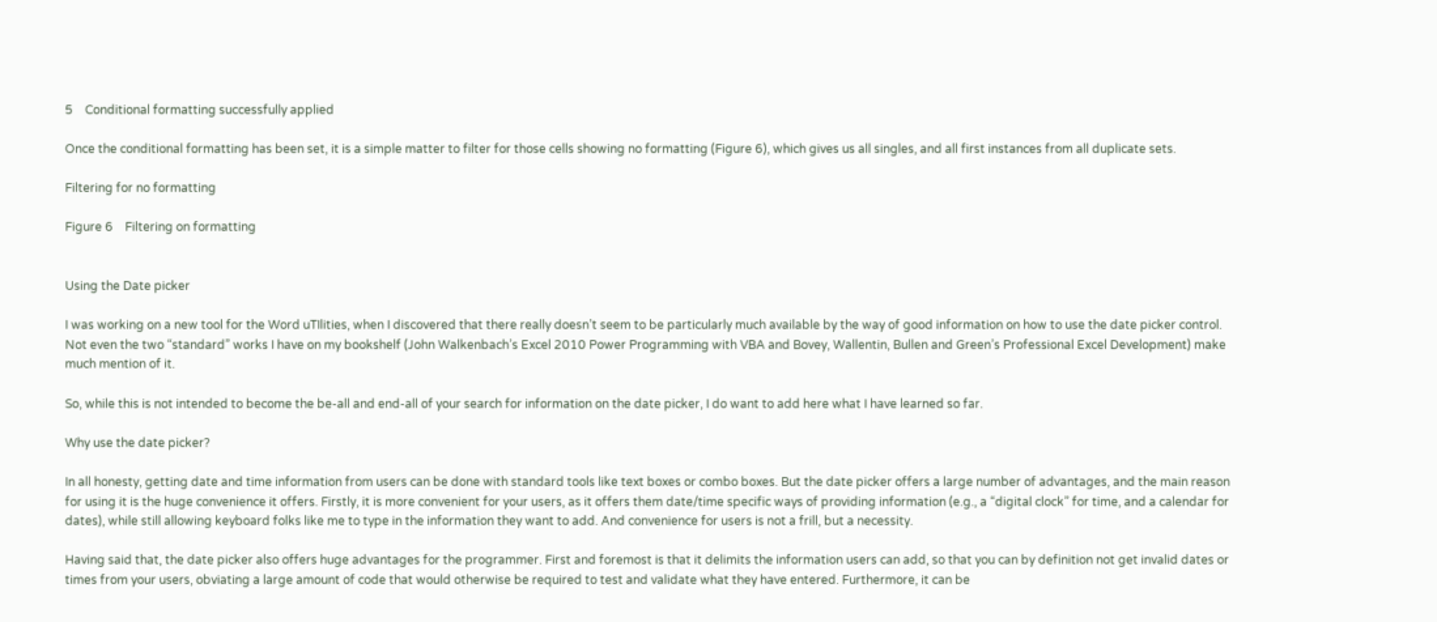5    Conditional formatting successfully applied

Once the conditional formatting has been set, it is a simple matter to filter for those cells showing no formatting (Figure 6), which gives us all singles, and all first instances from all duplicate sets.

Filtering for no formatting

Figure 6    Filtering on formatting


Using the Date picker

I was working on a new tool for the Word uTIlities, when I discovered that there really doesn’t seem to be particularly much available by the way of good information on how to use the date picker control. Not even the two “standard” works I have on my bookshelf (John Walkenbach’s Excel 2010 Power Programming with VBA and Bovey, Wallentin, Bullen and Green’s Professional Excel Development) make much mention of it.

So, while this is not intended to become the be-all and end-all of your search for information on the date picker, I do want to add here what I have learned so far.

Why use the date picker?

In all honesty, getting date and time information from users can be done with standard tools like text boxes or combo boxes. But the date picker offers a large number of advantages, and the main reason for using it is the huge convenience it offers. Firstly, it is more convenient for your users, as it offers them date/time specific ways of providing information (e.g., a “digital clock” for time, and a calendar for dates), while still allowing keyboard folks like me to type in the information they want to add. And convenience for users is not a frill, but a necessity.

Having said that, the date picker also offers huge advantages for the programmer. First and foremost is that it delimits the information users can add, so that you can by definition not get invalid dates or times from your users, obviating a large amount of code that would otherwise be required to test and validate what they have entered. Furthermore, it can be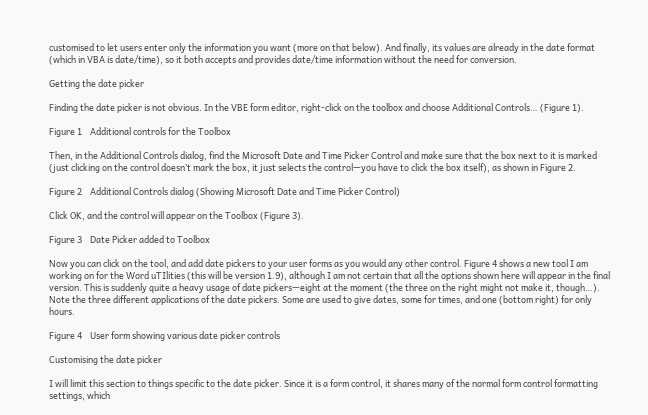customised to let users enter only the information you want (more on that below). And finally, its values are already in the date format (which in VBA is date/time), so it both accepts and provides date/time information without the need for conversion.

Getting the date picker

Finding the date picker is not obvious. In the VBE form editor, right-click on the toolbox and choose Additional Controls… (Figure 1).

Figure 1    Additional controls for the Toolbox

Then, in the Additional Controls dialog, find the Microsoft Date and Time Picker Control and make sure that the box next to it is marked (just clicking on the control doesn’t mark the box, it just selects the control—you have to click the box itself), as shown in Figure 2.

Figure 2    Additional Controls dialog (Showing Microsoft Date and Time Picker Control)

Click OK, and the control will appear on the Toolbox (Figure 3).

Figure 3    Date Picker added to Toolbox

Now you can click on the tool, and add date pickers to your user forms as you would any other control. Figure 4 shows a new tool I am working on for the Word uTIlities (this will be version 1.9), although I am not certain that all the options shown here will appear in the final version. This is suddenly quite a heavy usage of date pickers—eight at the moment (the three on the right might not make it, though…). Note the three different applications of the date pickers. Some are used to give dates, some for times, and one (bottom right) for only hours.

Figure 4    User form showing various date picker controls

Customising the date picker

I will limit this section to things specific to the date picker. Since it is a form control, it shares many of the normal form control formatting settings, which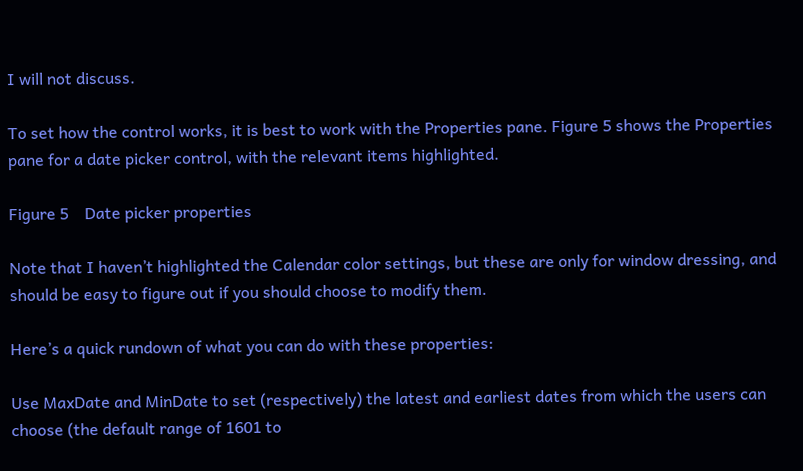I will not discuss.

To set how the control works, it is best to work with the Properties pane. Figure 5 shows the Properties pane for a date picker control, with the relevant items highlighted.

Figure 5    Date picker properties

Note that I haven’t highlighted the Calendar color settings, but these are only for window dressing, and should be easy to figure out if you should choose to modify them.

Here’s a quick rundown of what you can do with these properties:

Use MaxDate and MinDate to set (respectively) the latest and earliest dates from which the users can choose (the default range of 1601 to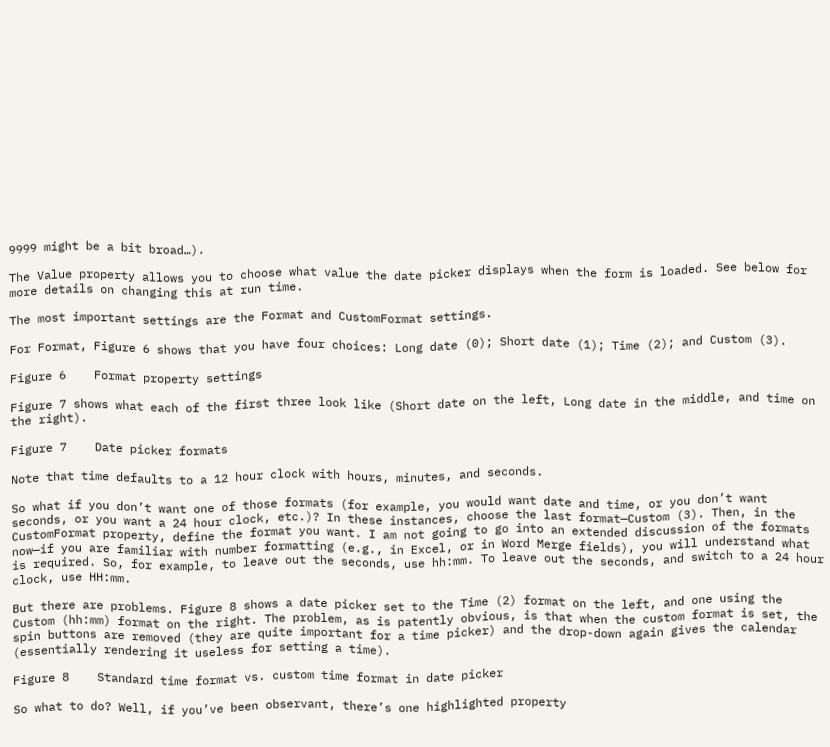9999 might be a bit broad…).

The Value property allows you to choose what value the date picker displays when the form is loaded. See below for more details on changing this at run time.

The most important settings are the Format and CustomFormat settings.

For Format, Figure 6 shows that you have four choices: Long date (0); Short date (1); Time (2); and Custom (3).

Figure 6    Format property settings

Figure 7 shows what each of the first three look like (Short date on the left, Long date in the middle, and time on the right).

Figure 7    Date picker formats

Note that time defaults to a 12 hour clock with hours, minutes, and seconds.

So what if you don’t want one of those formats (for example, you would want date and time, or you don’t want seconds, or you want a 24 hour clock, etc.)? In these instances, choose the last format—Custom (3). Then, in the CustomFormat property, define the format you want. I am not going to go into an extended discussion of the formats now—if you are familiar with number formatting (e.g., in Excel, or in Word Merge fields), you will understand what is required. So, for example, to leave out the seconds, use hh:mm. To leave out the seconds, and switch to a 24 hour clock, use HH:mm.

But there are problems. Figure 8 shows a date picker set to the Time (2) format on the left, and one using the Custom (hh:mm) format on the right. The problem, as is patently obvious, is that when the custom format is set, the spin buttons are removed (they are quite important for a time picker) and the drop-down again gives the calendar (essentially rendering it useless for setting a time).

Figure 8    Standard time format vs. custom time format in date picker

So what to do? Well, if you’ve been observant, there’s one highlighted property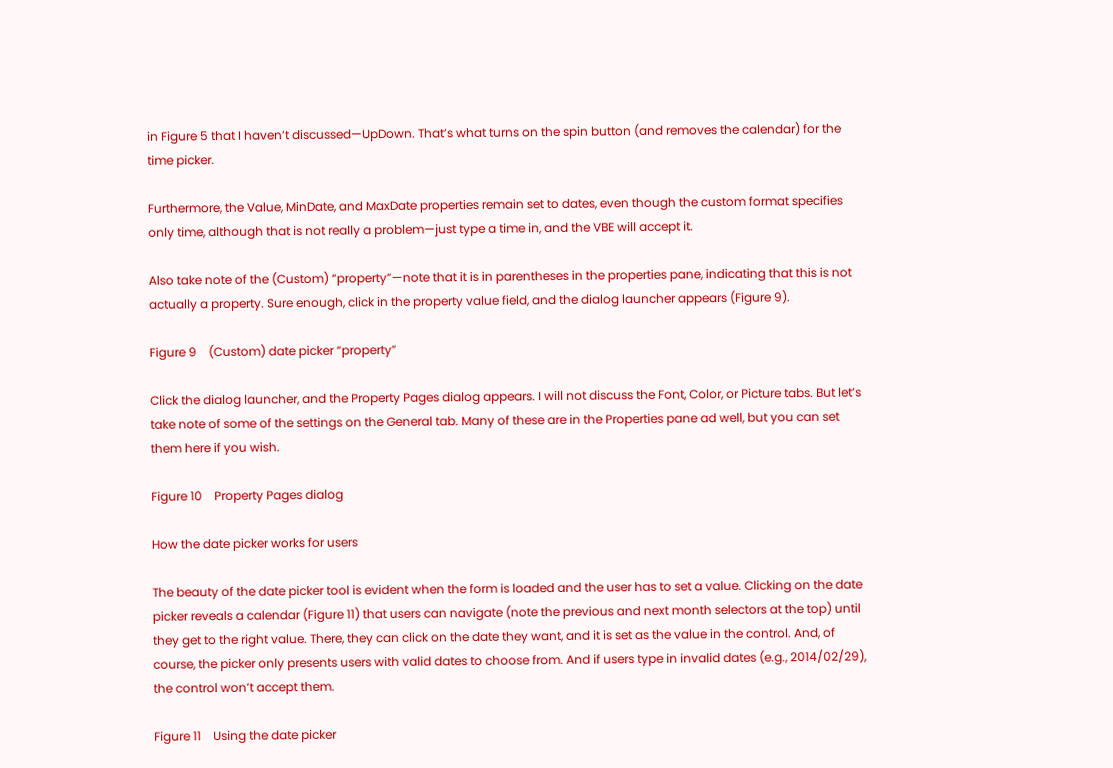in Figure 5 that I haven’t discussed—UpDown. That’s what turns on the spin button (and removes the calendar) for the time picker.

Furthermore, the Value, MinDate, and MaxDate properties remain set to dates, even though the custom format specifies only time, although that is not really a problem—just type a time in, and the VBE will accept it.

Also take note of the (Custom) “property”—note that it is in parentheses in the properties pane, indicating that this is not actually a property. Sure enough, click in the property value field, and the dialog launcher appears (Figure 9).

Figure 9    (Custom) date picker “property”

Click the dialog launcher, and the Property Pages dialog appears. I will not discuss the Font, Color, or Picture tabs. But let’s take note of some of the settings on the General tab. Many of these are in the Properties pane ad well, but you can set them here if you wish.

Figure 10    Property Pages dialog

How the date picker works for users

The beauty of the date picker tool is evident when the form is loaded and the user has to set a value. Clicking on the date picker reveals a calendar (Figure 11) that users can navigate (note the previous and next month selectors at the top) until they get to the right value. There, they can click on the date they want, and it is set as the value in the control. And, of course, the picker only presents users with valid dates to choose from. And if users type in invalid dates (e.g., 2014/02/29), the control won’t accept them.

Figure 11    Using the date picker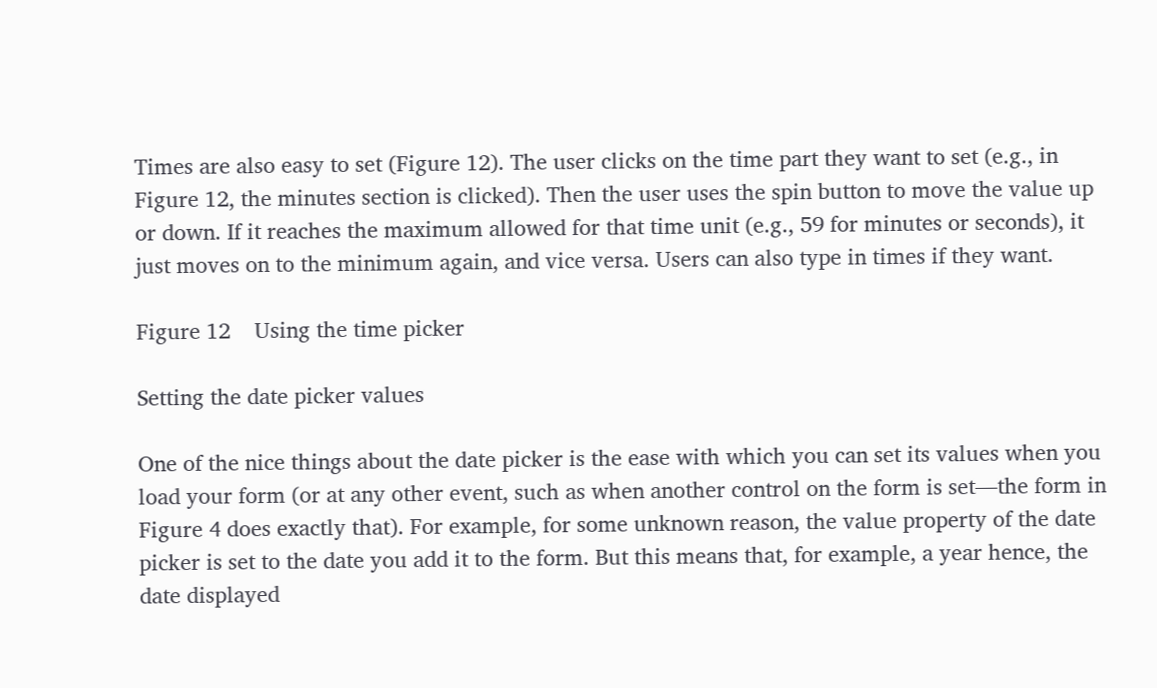Times are also easy to set (Figure 12). The user clicks on the time part they want to set (e.g., in Figure 12, the minutes section is clicked). Then the user uses the spin button to move the value up or down. If it reaches the maximum allowed for that time unit (e.g., 59 for minutes or seconds), it just moves on to the minimum again, and vice versa. Users can also type in times if they want.

Figure 12    Using the time picker

Setting the date picker values

One of the nice things about the date picker is the ease with which you can set its values when you load your form (or at any other event, such as when another control on the form is set—the form in Figure 4 does exactly that). For example, for some unknown reason, the value property of the date picker is set to the date you add it to the form. But this means that, for example, a year hence, the date displayed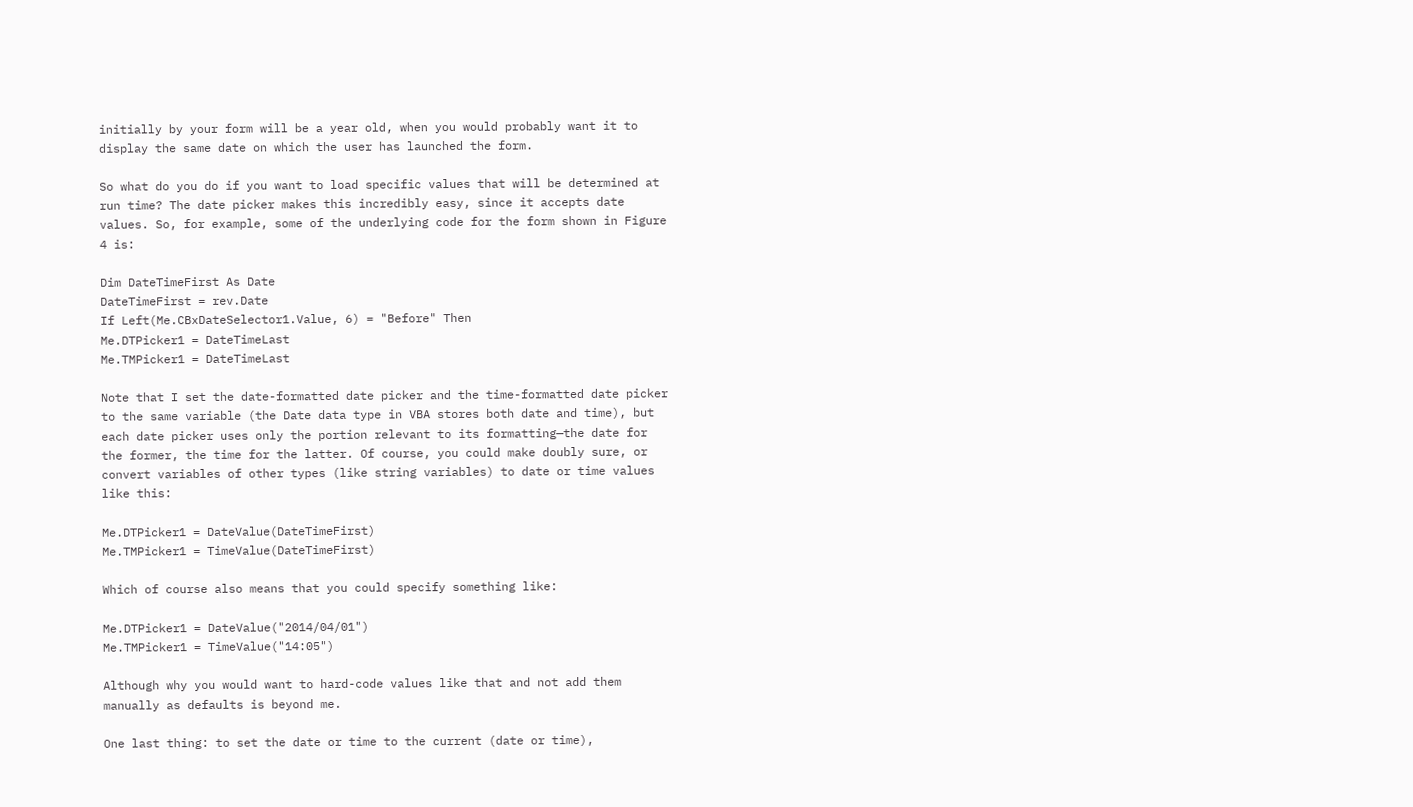initially by your form will be a year old, when you would probably want it to display the same date on which the user has launched the form.

So what do you do if you want to load specific values that will be determined at run time? The date picker makes this incredibly easy, since it accepts date values. So, for example, some of the underlying code for the form shown in Figure 4 is:

Dim DateTimeFirst As Date
DateTimeFirst = rev.Date
If Left(Me.CBxDateSelector1.Value, 6) = "Before" Then
Me.DTPicker1 = DateTimeLast
Me.TMPicker1 = DateTimeLast

Note that I set the date-formatted date picker and the time-formatted date picker to the same variable (the Date data type in VBA stores both date and time), but each date picker uses only the portion relevant to its formatting—the date for the former, the time for the latter. Of course, you could make doubly sure, or convert variables of other types (like string variables) to date or time values like this:

Me.DTPicker1 = DateValue(DateTimeFirst)
Me.TMPicker1 = TimeValue(DateTimeFirst)

Which of course also means that you could specify something like:

Me.DTPicker1 = DateValue("2014/04/01")
Me.TMPicker1 = TimeValue("14:05")

Although why you would want to hard-code values like that and not add them manually as defaults is beyond me.

One last thing: to set the date or time to the current (date or time),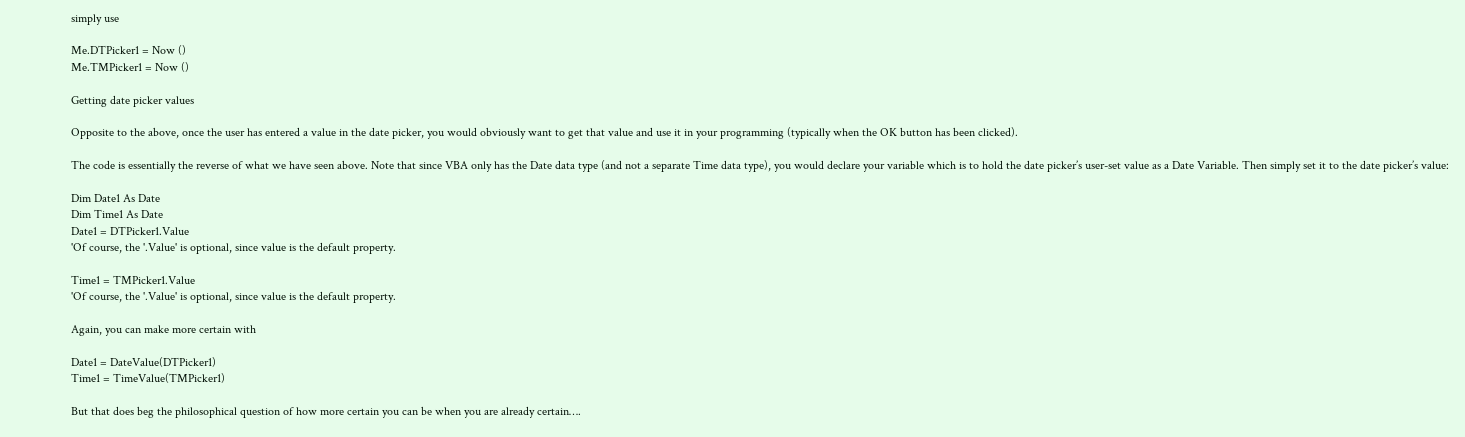simply use

Me.DTPicker1 = Now ()
Me.TMPicker1 = Now ()

Getting date picker values

Opposite to the above, once the user has entered a value in the date picker, you would obviously want to get that value and use it in your programming (typically when the OK button has been clicked).

The code is essentially the reverse of what we have seen above. Note that since VBA only has the Date data type (and not a separate Time data type), you would declare your variable which is to hold the date picker’s user-set value as a Date Variable. Then simply set it to the date picker’s value:

Dim Date1 As Date
Dim Time1 As Date
Date1 = DTPicker1.Value
'Of course, the '.Value' is optional, since value is the default property.

Time1 = TMPicker1.Value
'Of course, the '.Value' is optional, since value is the default property.

Again, you can make more certain with

Date1 = DateValue(DTPicker1)
Time1 = TimeValue(TMPicker1)

But that does beg the philosophical question of how more certain you can be when you are already certain….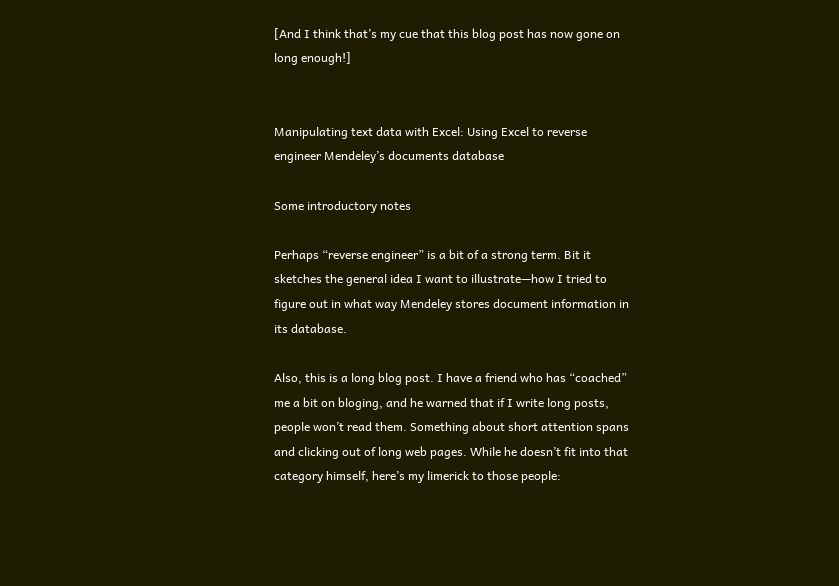[And I think that’s my cue that this blog post has now gone on long enough!]


Manipulating text data with Excel: Using Excel to reverse engineer Mendeley’s documents database

Some introductory notes

Perhaps “reverse engineer” is a bit of a strong term. Bit it sketches the general idea I want to illustrate—how I tried to figure out in what way Mendeley stores document information in its database.

Also, this is a long blog post. I have a friend who has “coached” me a bit on bloging, and he warned that if I write long posts, people won’t read them. Something about short attention spans and clicking out of long web pages. While he doesn’t fit into that category himself, here’s my limerick to those people: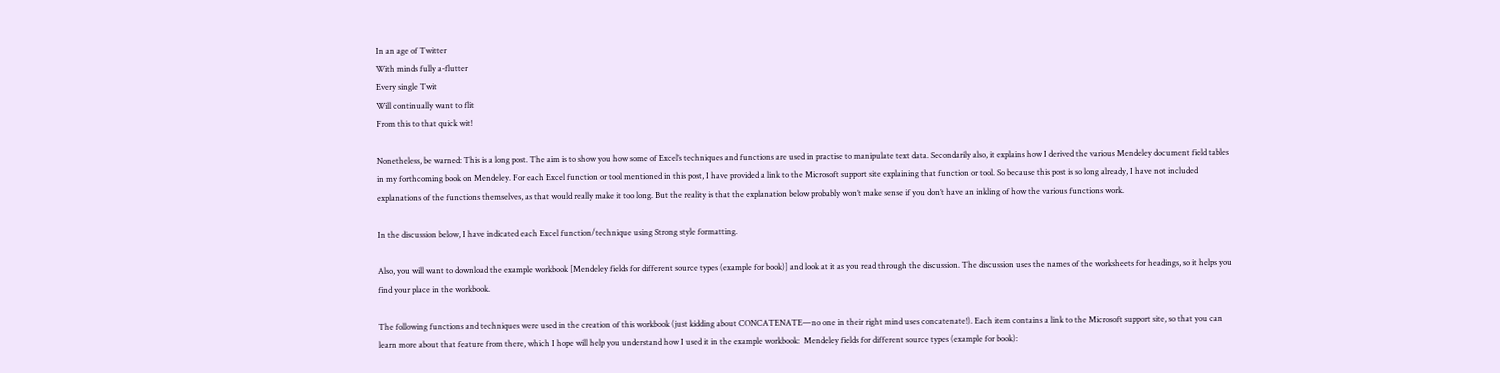In an age of Twitter
With minds fully a-flutter
Every single Twit
Will continually want to flit
From this to that quick wit!

Nonetheless, be warned: This is a long post. The aim is to show you how some of Excel’s techniques and functions are used in practise to manipulate text data. Secondarily also, it explains how I derived the various Mendeley document field tables in my forthcoming book on Mendeley. For each Excel function or tool mentioned in this post, I have provided a link to the Microsoft support site explaining that function or tool. So because this post is so long already, I have not included explanations of the functions themselves, as that would really make it too long. But the reality is that the explanation below probably won’t make sense if you don’t have an inkling of how the various functions work.

In the discussion below, I have indicated each Excel function/technique using Strong style formatting.

Also, you will want to download the example workbook [Mendeley fields for different source types (example for book)] and look at it as you read through the discussion. The discussion uses the names of the worksheets for headings, so it helps you find your place in the workbook.

The following functions and techniques were used in the creation of this workbook (just kidding about CONCATENATE—no one in their right mind uses concatenate!). Each item contains a link to the Microsoft support site, so that you can learn more about that feature from there, which I hope will help you understand how I used it in the example workbook:  Mendeley fields for different source types (example for book):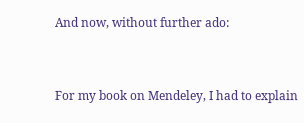And now, without further ado:


For my book on Mendeley, I had to explain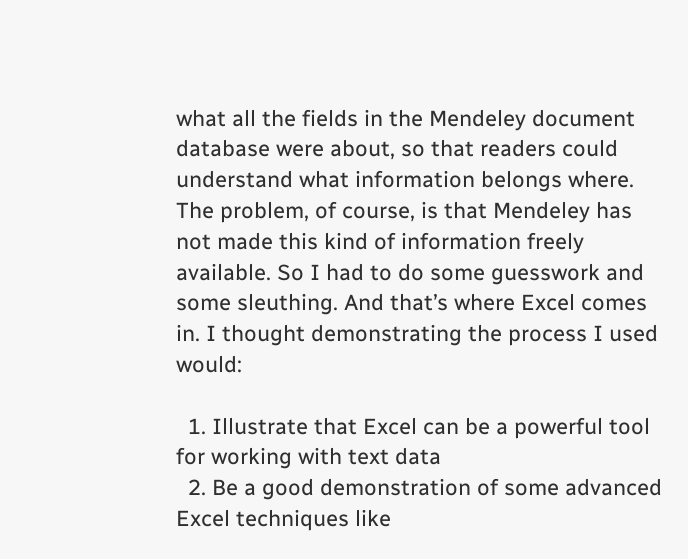what all the fields in the Mendeley document database were about, so that readers could understand what information belongs where. The problem, of course, is that Mendeley has not made this kind of information freely available. So I had to do some guesswork and some sleuthing. And that’s where Excel comes in. I thought demonstrating the process I used would:

  1. Illustrate that Excel can be a powerful tool for working with text data
  2. Be a good demonstration of some advanced Excel techniques like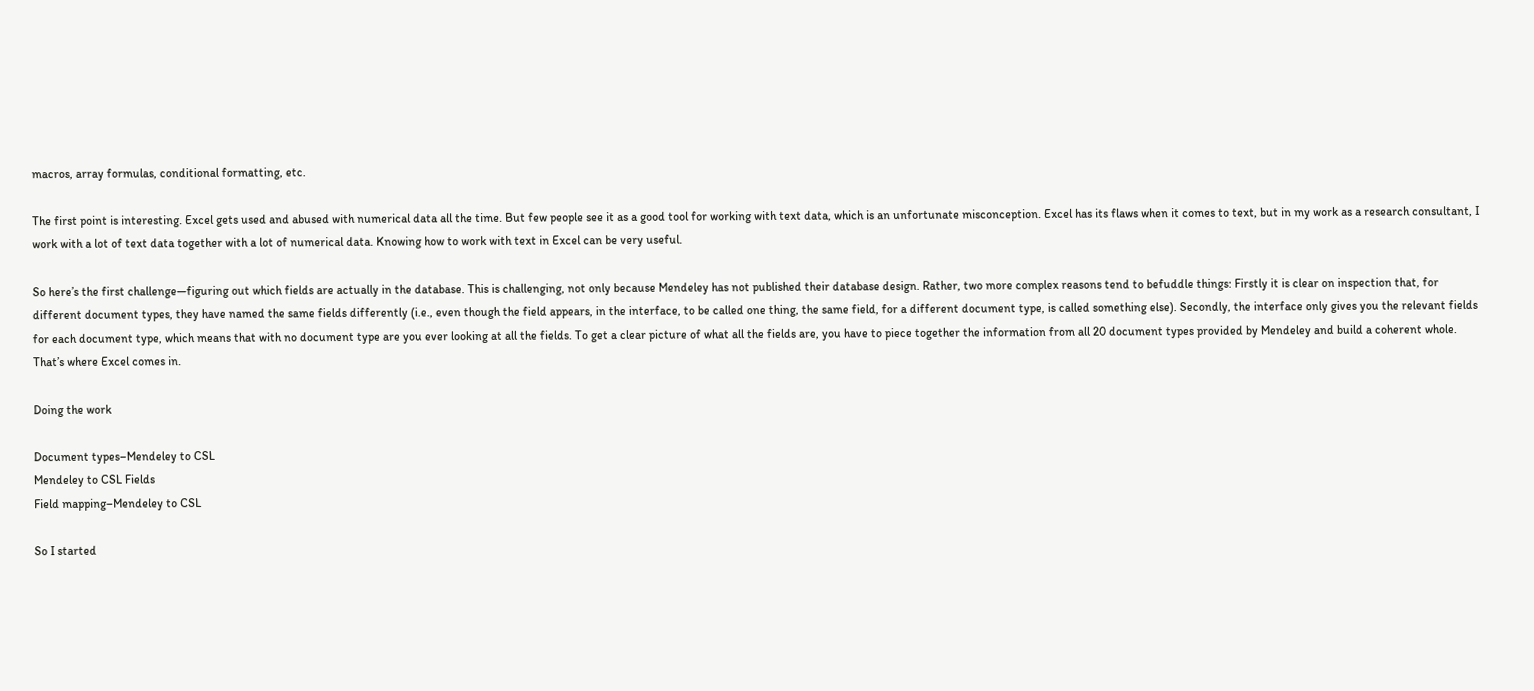macros, array formulas, conditional formatting, etc.

The first point is interesting. Excel gets used and abused with numerical data all the time. But few people see it as a good tool for working with text data, which is an unfortunate misconception. Excel has its flaws when it comes to text, but in my work as a research consultant, I work with a lot of text data together with a lot of numerical data. Knowing how to work with text in Excel can be very useful.

So here’s the first challenge—figuring out which fields are actually in the database. This is challenging, not only because Mendeley has not published their database design. Rather, two more complex reasons tend to befuddle things: Firstly it is clear on inspection that, for different document types, they have named the same fields differently (i.e., even though the field appears, in the interface, to be called one thing, the same field, for a different document type, is called something else). Secondly, the interface only gives you the relevant fields for each document type, which means that with no document type are you ever looking at all the fields. To get a clear picture of what all the fields are, you have to piece together the information from all 20 document types provided by Mendeley and build a coherent whole. That’s where Excel comes in.

Doing the work

Document types–Mendeley to CSL
Mendeley to CSL Fields
Field mapping–Mendeley to CSL

So I started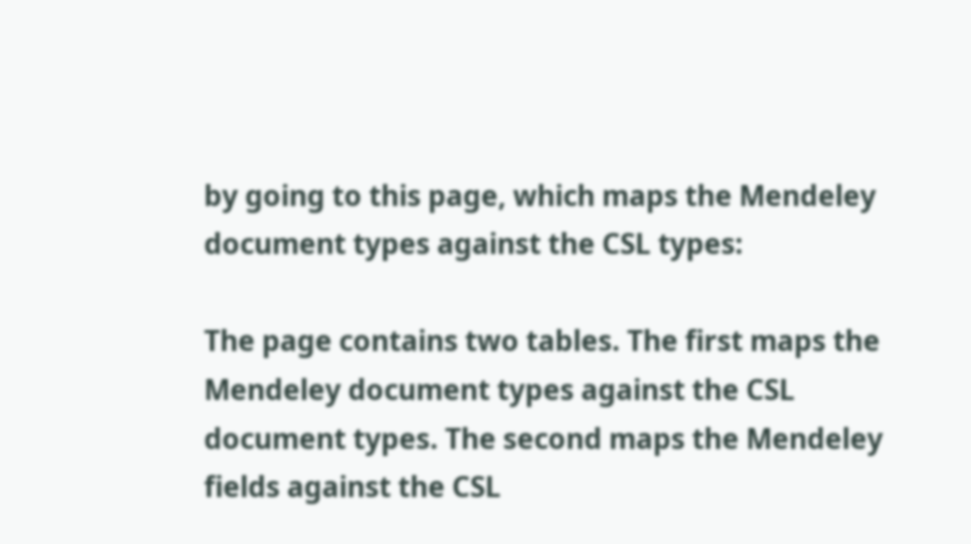by going to this page, which maps the Mendeley document types against the CSL types:

The page contains two tables. The first maps the Mendeley document types against the CSL document types. The second maps the Mendeley fields against the CSL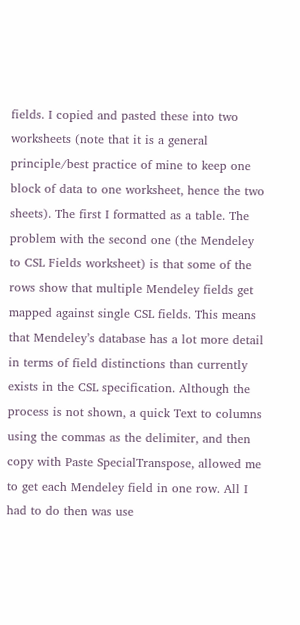fields. I copied and pasted these into two worksheets (note that it is a general principle/best practice of mine to keep one block of data to one worksheet, hence the two sheets). The first I formatted as a table. The problem with the second one (the Mendeley to CSL Fields worksheet) is that some of the rows show that multiple Mendeley fields get mapped against single CSL fields. This means that Mendeley’s database has a lot more detail in terms of field distinctions than currently exists in the CSL specification. Although the process is not shown, a quick Text to columns using the commas as the delimiter, and then copy with Paste SpecialTranspose, allowed me to get each Mendeley field in one row. All I had to do then was use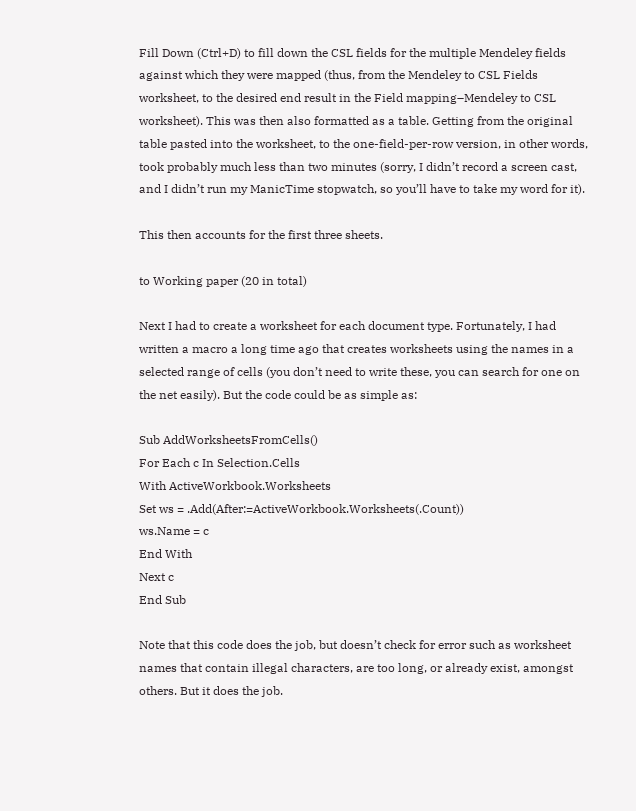Fill Down (Ctrl+D) to fill down the CSL fields for the multiple Mendeley fields against which they were mapped (thus, from the Mendeley to CSL Fields worksheet, to the desired end result in the Field mapping–Mendeley to CSL worksheet). This was then also formatted as a table. Getting from the original table pasted into the worksheet, to the one-field-per-row version, in other words, took probably much less than two minutes (sorry, I didn’t record a screen cast, and I didn’t run my ManicTime stopwatch, so you’ll have to take my word for it).

This then accounts for the first three sheets.

to Working paper (20 in total)

Next I had to create a worksheet for each document type. Fortunately, I had written a macro a long time ago that creates worksheets using the names in a selected range of cells (you don’t need to write these, you can search for one on the net easily). But the code could be as simple as:

Sub AddWorksheetsFromCells()
For Each c In Selection.Cells
With ActiveWorkbook.Worksheets
Set ws = .Add(After:=ActiveWorkbook.Worksheets(.Count))
ws.Name = c
End With
Next c
End Sub

Note that this code does the job, but doesn’t check for error such as worksheet names that contain illegal characters, are too long, or already exist, amongst others. But it does the job.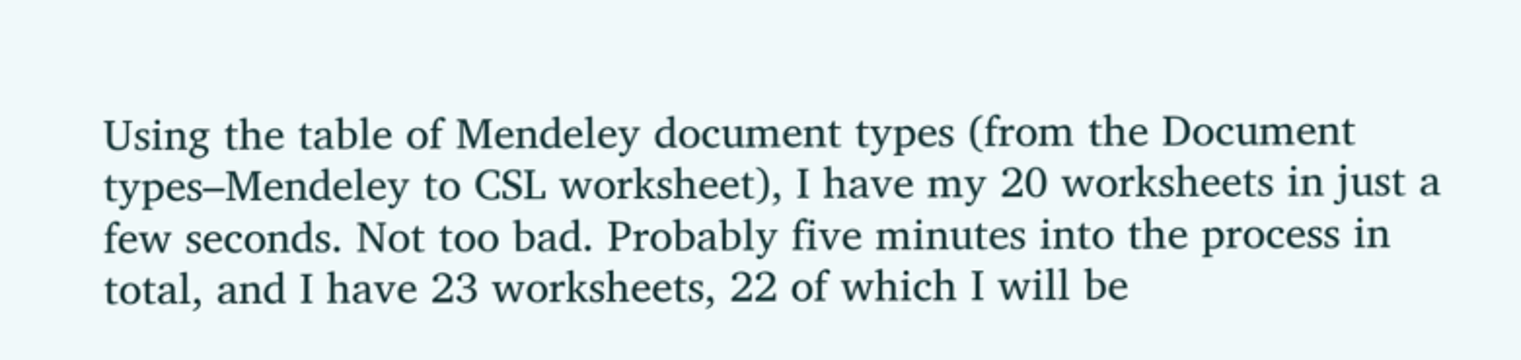Using the table of Mendeley document types (from the Document types–Mendeley to CSL worksheet), I have my 20 worksheets in just a few seconds. Not too bad. Probably five minutes into the process in total, and I have 23 worksheets, 22 of which I will be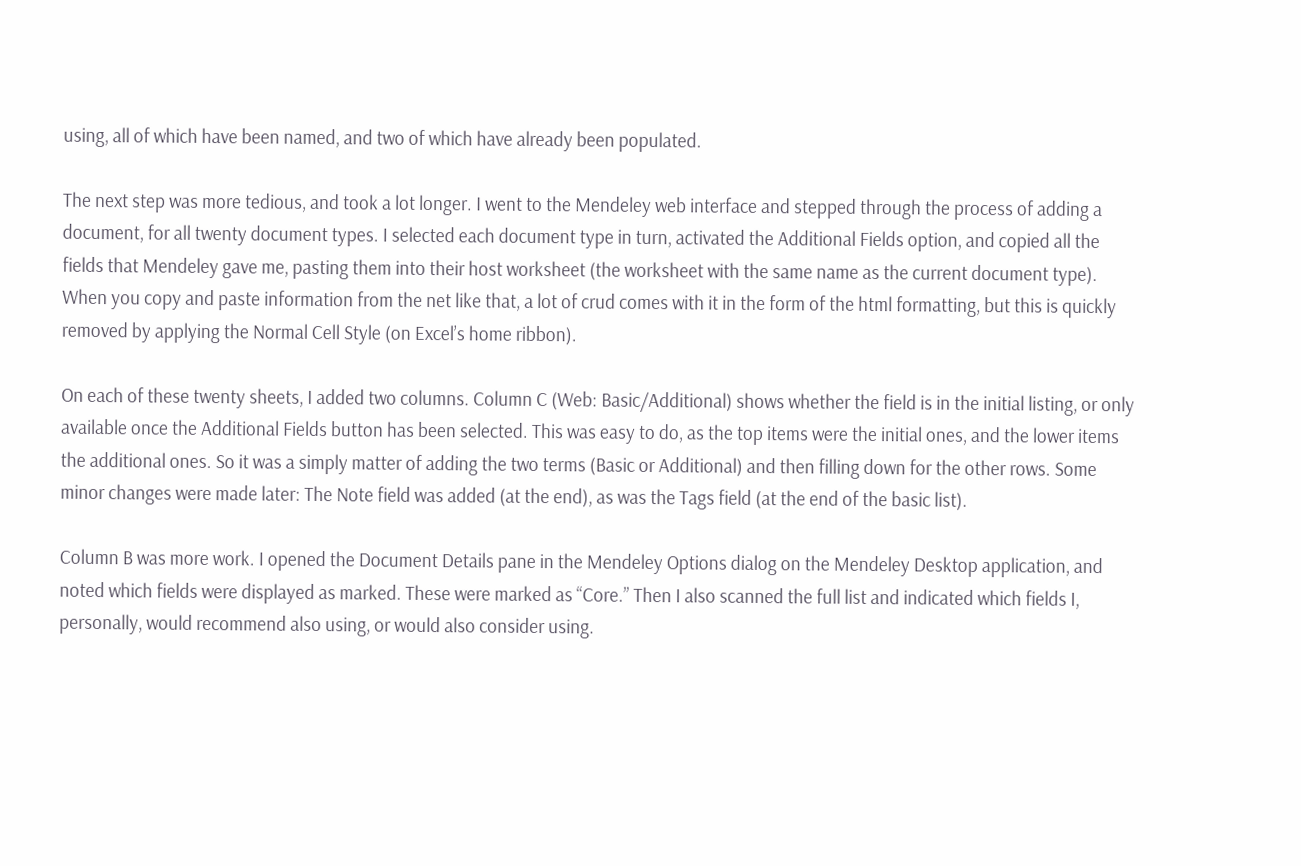using, all of which have been named, and two of which have already been populated.

The next step was more tedious, and took a lot longer. I went to the Mendeley web interface and stepped through the process of adding a document, for all twenty document types. I selected each document type in turn, activated the Additional Fields option, and copied all the fields that Mendeley gave me, pasting them into their host worksheet (the worksheet with the same name as the current document type). When you copy and paste information from the net like that, a lot of crud comes with it in the form of the html formatting, but this is quickly removed by applying the Normal Cell Style (on Excel’s home ribbon).

On each of these twenty sheets, I added two columns. Column C (Web: Basic/Additional) shows whether the field is in the initial listing, or only available once the Additional Fields button has been selected. This was easy to do, as the top items were the initial ones, and the lower items the additional ones. So it was a simply matter of adding the two terms (Basic or Additional) and then filling down for the other rows. Some minor changes were made later: The Note field was added (at the end), as was the Tags field (at the end of the basic list).

Column B was more work. I opened the Document Details pane in the Mendeley Options dialog on the Mendeley Desktop application, and noted which fields were displayed as marked. These were marked as “Core.” Then I also scanned the full list and indicated which fields I, personally, would recommend also using, or would also consider using.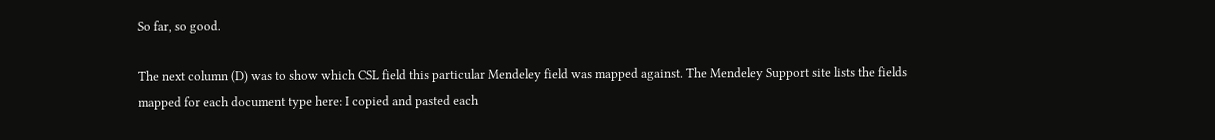So far, so good.

The next column (D) was to show which CSL field this particular Mendeley field was mapped against. The Mendeley Support site lists the fields mapped for each document type here: I copied and pasted each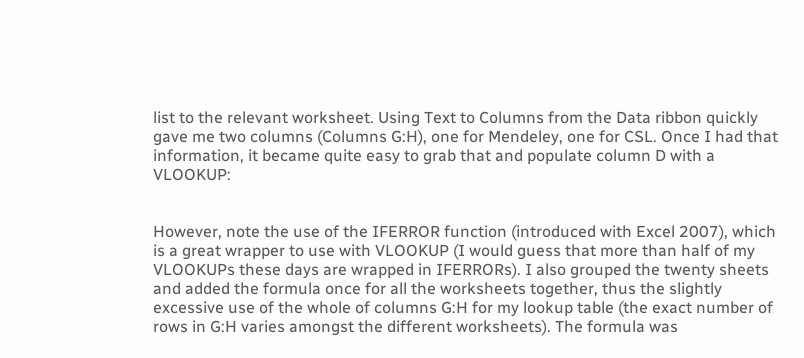list to the relevant worksheet. Using Text to Columns from the Data ribbon quickly gave me two columns (Columns G:H), one for Mendeley, one for CSL. Once I had that information, it became quite easy to grab that and populate column D with a VLOOKUP:


However, note the use of the IFERROR function (introduced with Excel 2007), which is a great wrapper to use with VLOOKUP (I would guess that more than half of my VLOOKUPs these days are wrapped in IFERRORs). I also grouped the twenty sheets and added the formula once for all the worksheets together, thus the slightly excessive use of the whole of columns G:H for my lookup table (the exact number of rows in G:H varies amongst the different worksheets). The formula was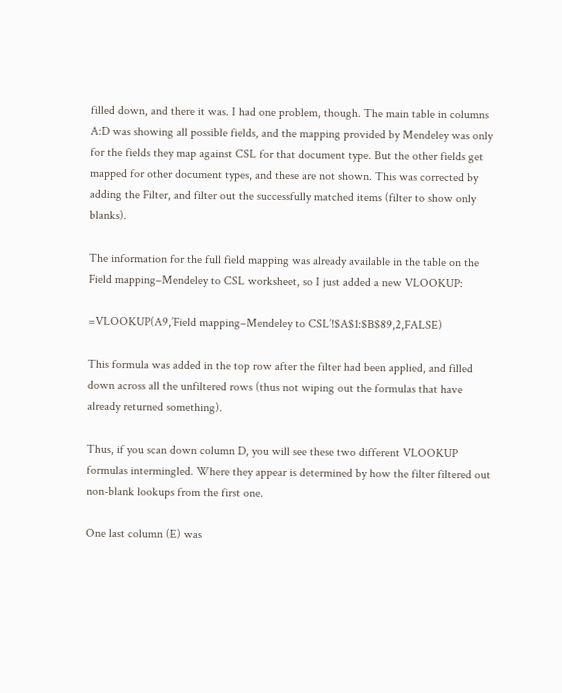filled down, and there it was. I had one problem, though. The main table in columns A:D was showing all possible fields, and the mapping provided by Mendeley was only for the fields they map against CSL for that document type. But the other fields get mapped for other document types, and these are not shown. This was corrected by adding the Filter, and filter out the successfully matched items (filter to show only blanks).

The information for the full field mapping was already available in the table on the Field mapping–Mendeley to CSL worksheet, so I just added a new VLOOKUP:

=VLOOKUP(A9,’Field mapping–Mendeley to CSL’!$A$1:$B$89,2,FALSE)

This formula was added in the top row after the filter had been applied, and filled down across all the unfiltered rows (thus not wiping out the formulas that have already returned something).

Thus, if you scan down column D, you will see these two different VLOOKUP formulas intermingled. Where they appear is determined by how the filter filtered out non-blank lookups from the first one.

One last column (E) was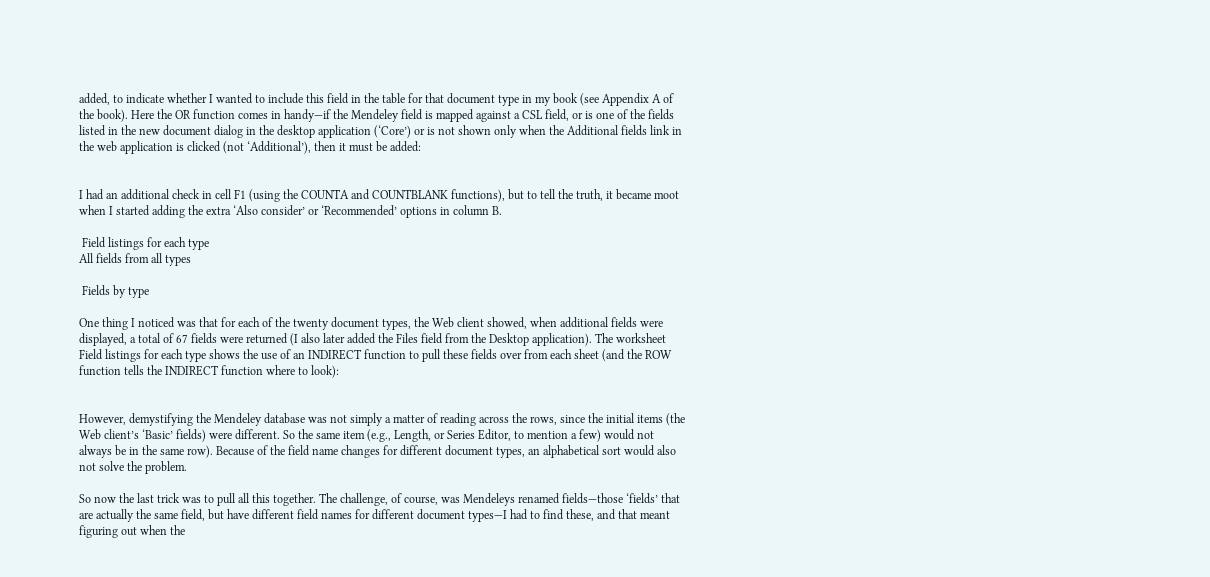added, to indicate whether I wanted to include this field in the table for that document type in my book (see Appendix A of the book). Here the OR function comes in handy—if the Mendeley field is mapped against a CSL field, or is one of the fields listed in the new document dialog in the desktop application (‘Core’) or is not shown only when the Additional fields link in the web application is clicked (not ‘Additional’), then it must be added:


I had an additional check in cell F1 (using the COUNTA and COUNTBLANK functions), but to tell the truth, it became moot when I started adding the extra ‘Also consider’ or ‘Recommended’ options in column B.

 Field listings for each type
All fields from all types

 Fields by type

One thing I noticed was that for each of the twenty document types, the Web client showed, when additional fields were displayed, a total of 67 fields were returned (I also later added the Files field from the Desktop application). The worksheet Field listings for each type shows the use of an INDIRECT function to pull these fields over from each sheet (and the ROW function tells the INDIRECT function where to look):


However, demystifying the Mendeley database was not simply a matter of reading across the rows, since the initial items (the Web client’s ‘Basic’ fields) were different. So the same item (e.g., Length, or Series Editor, to mention a few) would not always be in the same row). Because of the field name changes for different document types, an alphabetical sort would also not solve the problem.

So now the last trick was to pull all this together. The challenge, of course, was Mendeleys renamed fields—those ‘fields’ that are actually the same field, but have different field names for different document types—I had to find these, and that meant figuring out when the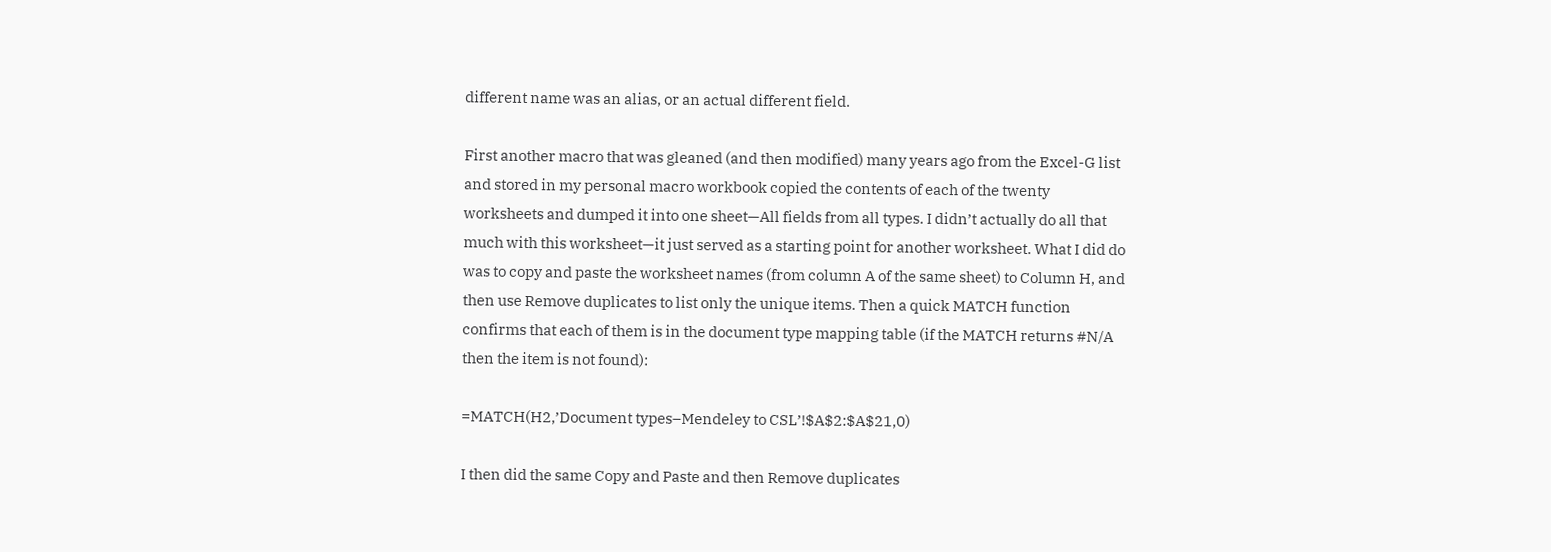different name was an alias, or an actual different field.

First another macro that was gleaned (and then modified) many years ago from the Excel-G list and stored in my personal macro workbook copied the contents of each of the twenty worksheets and dumped it into one sheet—All fields from all types. I didn’t actually do all that much with this worksheet—it just served as a starting point for another worksheet. What I did do was to copy and paste the worksheet names (from column A of the same sheet) to Column H, and then use Remove duplicates to list only the unique items. Then a quick MATCH function confirms that each of them is in the document type mapping table (if the MATCH returns #N/A then the item is not found):

=MATCH(H2,’Document types–Mendeley to CSL’!$A$2:$A$21,0)

I then did the same Copy and Paste and then Remove duplicates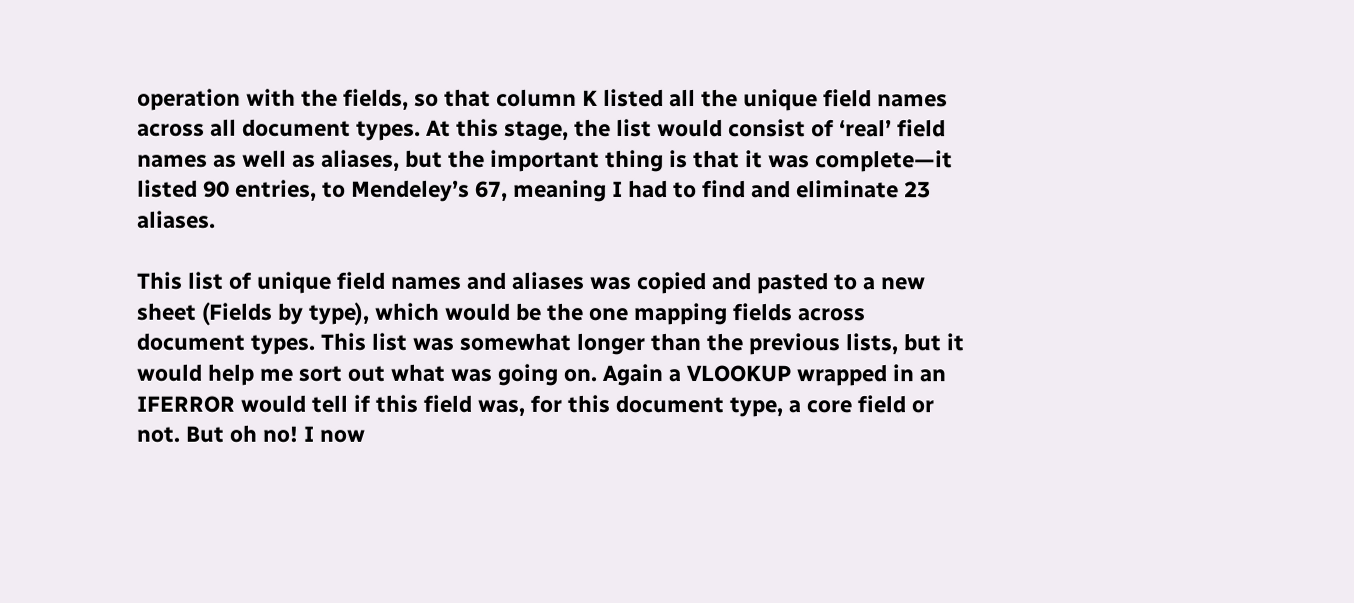operation with the fields, so that column K listed all the unique field names across all document types. At this stage, the list would consist of ‘real’ field names as well as aliases, but the important thing is that it was complete—it listed 90 entries, to Mendeley’s 67, meaning I had to find and eliminate 23 aliases.

This list of unique field names and aliases was copied and pasted to a new sheet (Fields by type), which would be the one mapping fields across document types. This list was somewhat longer than the previous lists, but it would help me sort out what was going on. Again a VLOOKUP wrapped in an IFERROR would tell if this field was, for this document type, a core field or not. But oh no! I now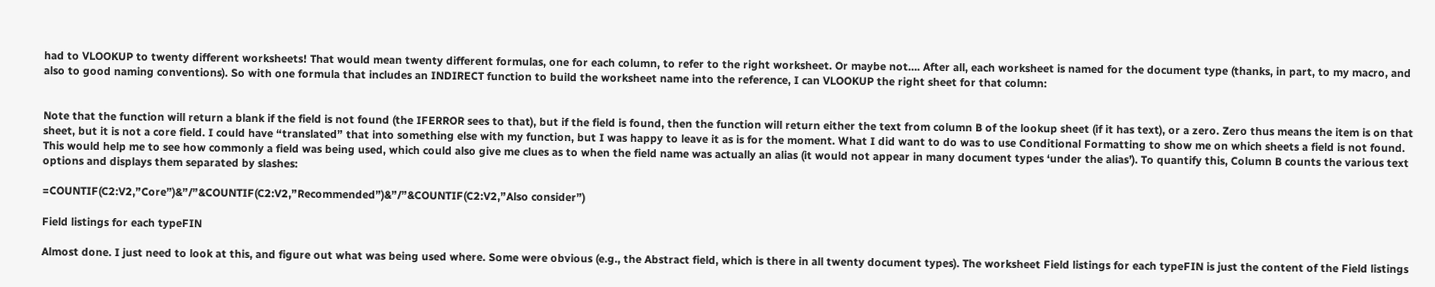had to VLOOKUP to twenty different worksheets! That would mean twenty different formulas, one for each column, to refer to the right worksheet. Or maybe not…. After all, each worksheet is named for the document type (thanks, in part, to my macro, and also to good naming conventions). So with one formula that includes an INDIRECT function to build the worksheet name into the reference, I can VLOOKUP the right sheet for that column:


Note that the function will return a blank if the field is not found (the IFERROR sees to that), but if the field is found, then the function will return either the text from column B of the lookup sheet (if it has text), or a zero. Zero thus means the item is on that sheet, but it is not a core field. I could have “translated” that into something else with my function, but I was happy to leave it as is for the moment. What I did want to do was to use Conditional Formatting to show me on which sheets a field is not found. This would help me to see how commonly a field was being used, which could also give me clues as to when the field name was actually an alias (it would not appear in many document types ‘under the alias’). To quantify this, Column B counts the various text options and displays them separated by slashes:

=COUNTIF(C2:V2,”Core”)&”/”&COUNTIF(C2:V2,”Recommended”)&”/”&COUNTIF(C2:V2,”Also consider”)

Field listings for each typeFIN

Almost done. I just need to look at this, and figure out what was being used where. Some were obvious (e.g., the Abstract field, which is there in all twenty document types). The worksheet Field listings for each typeFIN is just the content of the Field listings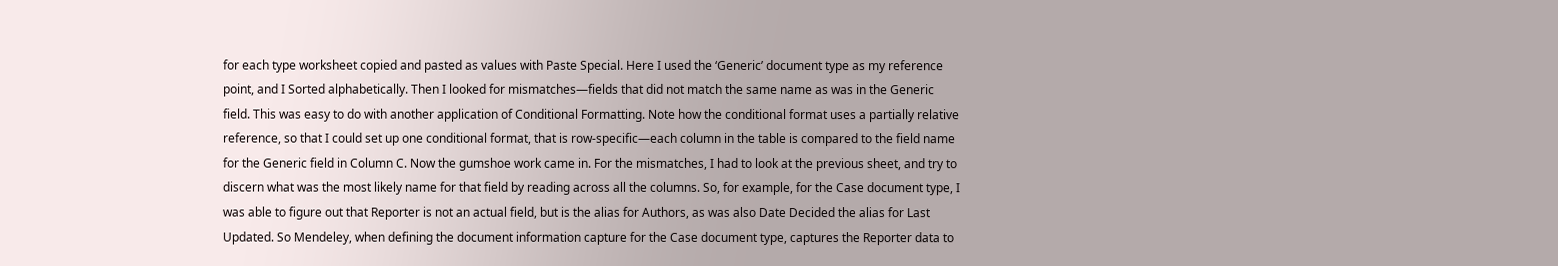for each type worksheet copied and pasted as values with Paste Special. Here I used the ‘Generic’ document type as my reference point, and I Sorted alphabetically. Then I looked for mismatches—fields that did not match the same name as was in the Generic field. This was easy to do with another application of Conditional Formatting. Note how the conditional format uses a partially relative reference, so that I could set up one conditional format, that is row-specific—each column in the table is compared to the field name for the Generic field in Column C. Now the gumshoe work came in. For the mismatches, I had to look at the previous sheet, and try to discern what was the most likely name for that field by reading across all the columns. So, for example, for the Case document type, I was able to figure out that Reporter is not an actual field, but is the alias for Authors, as was also Date Decided the alias for Last Updated. So Mendeley, when defining the document information capture for the Case document type, captures the Reporter data to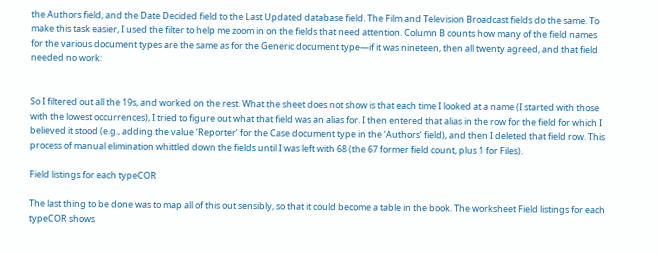the Authors field, and the Date Decided field to the Last Updated database field. The Film and Television Broadcast fields do the same. To make this task easier, I used the filter to help me zoom in on the fields that need attention. Column B counts how many of the field names for the various document types are the same as for the Generic document type—if it was nineteen, then all twenty agreed, and that field needed no work:


So I filtered out all the 19s, and worked on the rest. What the sheet does not show is that each time I looked at a name (I started with those with the lowest occurrences), I tried to figure out what that field was an alias for. I then entered that alias in the row for the field for which I believed it stood (e.g., adding the value ‘Reporter’ for the Case document type in the ‘Authors’ field), and then I deleted that field row. This process of manual elimination whittled down the fields until I was left with 68 (the 67 former field count, plus 1 for Files).

Field listings for each typeCOR

The last thing to be done was to map all of this out sensibly, so that it could become a table in the book. The worksheet Field listings for each typeCOR shows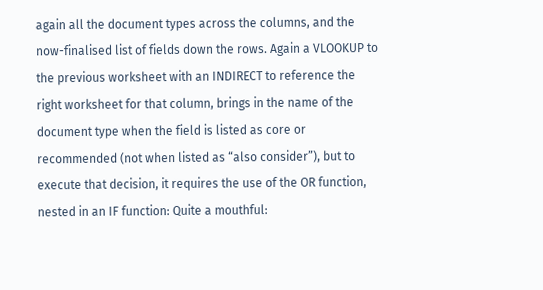again all the document types across the columns, and the now-finalised list of fields down the rows. Again a VLOOKUP to the previous worksheet with an INDIRECT to reference the right worksheet for that column, brings in the name of the document type when the field is listed as core or recommended (not when listed as “also consider”), but to execute that decision, it requires the use of the OR function, nested in an IF function: Quite a mouthful: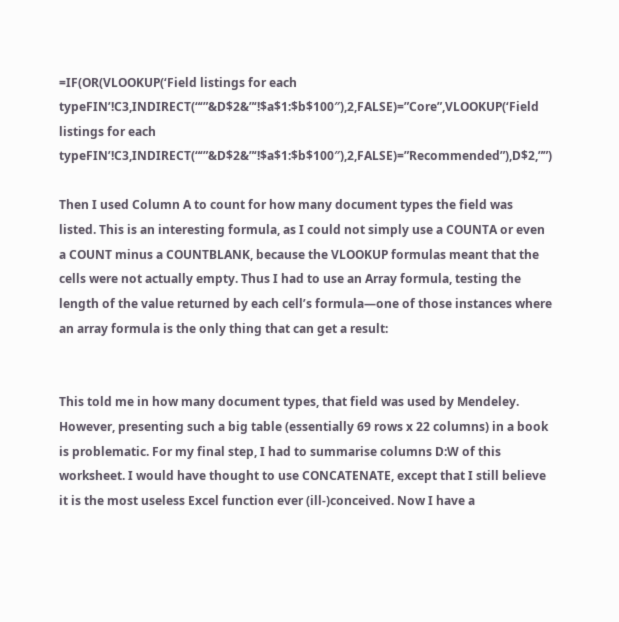=IF(OR(VLOOKUP(‘Field listings for each typeFIN’!C3,INDIRECT(“‘”&D$2&”‘!$a$1:$b$100″),2,FALSE)=”Core”,VLOOKUP(‘Field listings for each typeFIN’!C3,INDIRECT(“‘”&D$2&”‘!$a$1:$b$100″),2,FALSE)=”Recommended”),D$2,””)

Then I used Column A to count for how many document types the field was listed. This is an interesting formula, as I could not simply use a COUNTA or even a COUNT minus a COUNTBLANK, because the VLOOKUP formulas meant that the cells were not actually empty. Thus I had to use an Array formula, testing the length of the value returned by each cell’s formula—one of those instances where an array formula is the only thing that can get a result:


This told me in how many document types, that field was used by Mendeley. However, presenting such a big table (essentially 69 rows x 22 columns) in a book is problematic. For my final step, I had to summarise columns D:W of this worksheet. I would have thought to use CONCATENATE, except that I still believe it is the most useless Excel function ever (ill-)conceived. Now I have a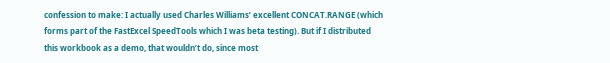confession to make: I actually used Charles Williams’ excellent CONCAT.RANGE (which forms part of the FastExcel SpeedTools which I was beta testing). But if I distributed this workbook as a demo, that wouldn’t do, since most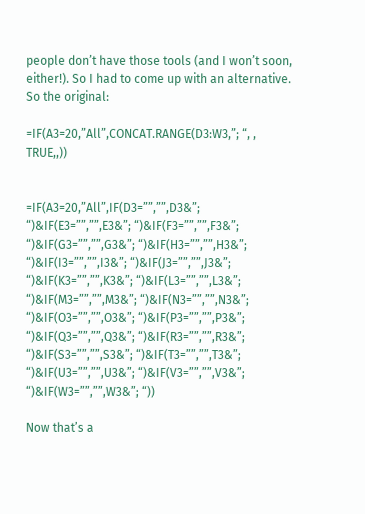people don’t have those tools (and I won’t soon, either!). So I had to come up with an alternative. So the original:

=IF(A3=20,”All”,CONCAT.RANGE(D3:W3,”; “, , TRUE,,))


=IF(A3=20,”All”,IF(D3=””,””,D3&”; “)&IF(E3=””,””,E3&”; “)&IF(F3=””,””,F3&”; “)&IF(G3=””,””,G3&”; “)&IF(H3=””,””,H3&”; “)&IF(I3=””,””,I3&”; “)&IF(J3=””,””,J3&”; “)&IF(K3=””,””,K3&”; “)&IF(L3=””,””,L3&”; “)&IF(M3=””,””,M3&”; “)&IF(N3=””,””,N3&”; “)&IF(O3=””,””,O3&”; “)&IF(P3=””,””,P3&”; “)&IF(Q3=””,””,Q3&”; “)&IF(R3=””,””,R3&”; “)&IF(S3=””,””,S3&”; “)&IF(T3=””,””,T3&”; “)&IF(U3=””,””,U3&”; “)&IF(V3=””,””,V3&”; “)&IF(W3=””,””,W3&”; “))

Now that’s a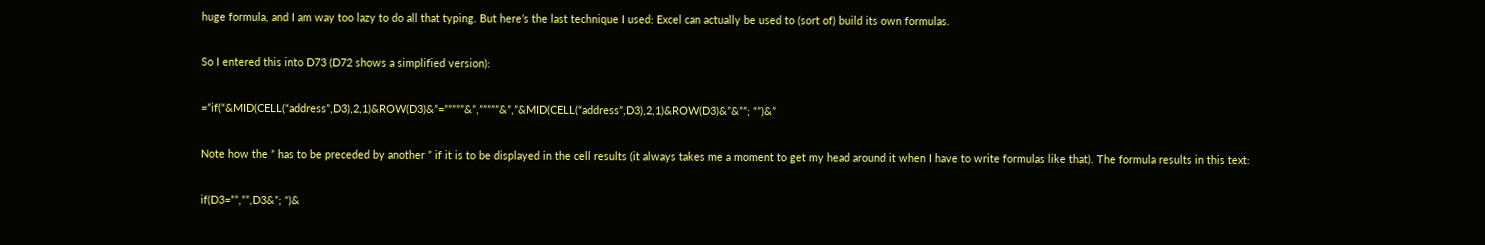huge formula, and I am way too lazy to do all that typing. But here’s the last technique I used: Excel can actually be used to (sort of) build its own formulas.

So I entered this into D73 (D72 shows a simplified version):

=”if(“&MID(CELL(“address”,D3),2,1)&ROW(D3)&”=”””””&”,”””””&”,”&MID(CELL(“address”,D3),2,1)&ROW(D3)&”&””; “”)&”

Note how the ” has to be preceded by another ” if it is to be displayed in the cell results (it always takes me a moment to get my head around it when I have to write formulas like that). The formula results in this text:

if(D3=””,””,D3&”; “)&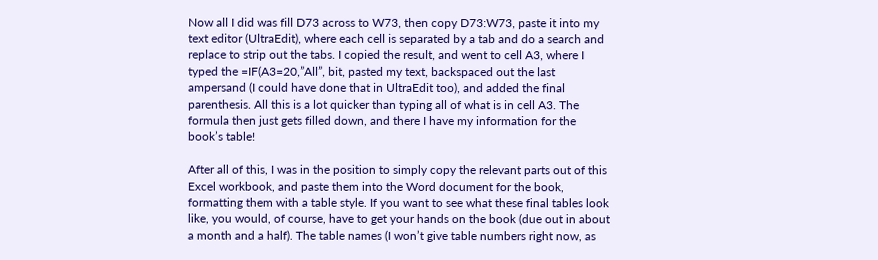Now all I did was fill D73 across to W73, then copy D73:W73, paste it into my text editor (UltraEdit), where each cell is separated by a tab and do a search and replace to strip out the tabs. I copied the result, and went to cell A3, where I typed the =IF(A3=20,”All”, bit, pasted my text, backspaced out the last ampersand (I could have done that in UltraEdit too), and added the final parenthesis. All this is a lot quicker than typing all of what is in cell A3. The formula then just gets filled down, and there I have my information for the book’s table!

After all of this, I was in the position to simply copy the relevant parts out of this Excel workbook, and paste them into the Word document for the book, formatting them with a table style. If you want to see what these final tables look like, you would, of course, have to get your hands on the book (due out in about a month and a half). The table names (I won’t give table numbers right now, as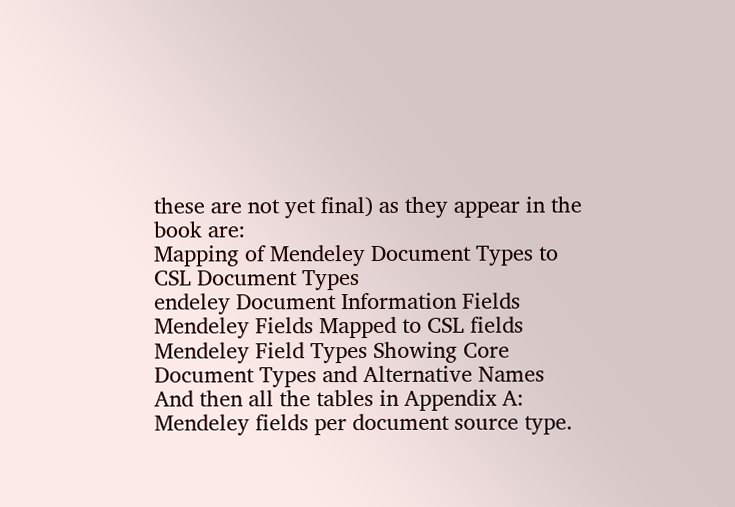these are not yet final) as they appear in the book are:
Mapping of Mendeley Document Types to CSL Document Types
endeley Document Information Fields
Mendeley Fields Mapped to CSL fields
Mendeley Field Types Showing Core Document Types and Alternative Names
And then all the tables in Appendix A: Mendeley fields per document source type.